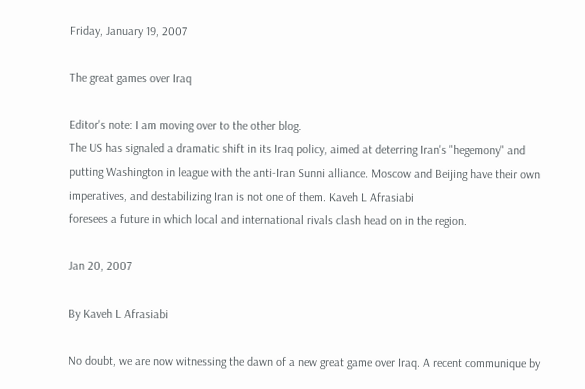Friday, January 19, 2007

The great games over Iraq

Editor's note: I am moving over to the other blog.
The US has signaled a dramatic shift in its Iraq policy, aimed at deterring Iran's "hegemony" and putting Washington in league with the anti-Iran Sunni alliance. Moscow and Beijing have their own imperatives, and destabilizing Iran is not one of them. Kaveh L Afrasiabi
foresees a future in which local and international rivals clash head on in the region.

Jan 20, 2007

By Kaveh L Afrasiabi

No doubt, we are now witnessing the dawn of a new great game over Iraq. A recent communique by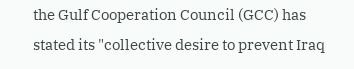the Gulf Cooperation Council (GCC) has stated its "collective desire to prevent Iraq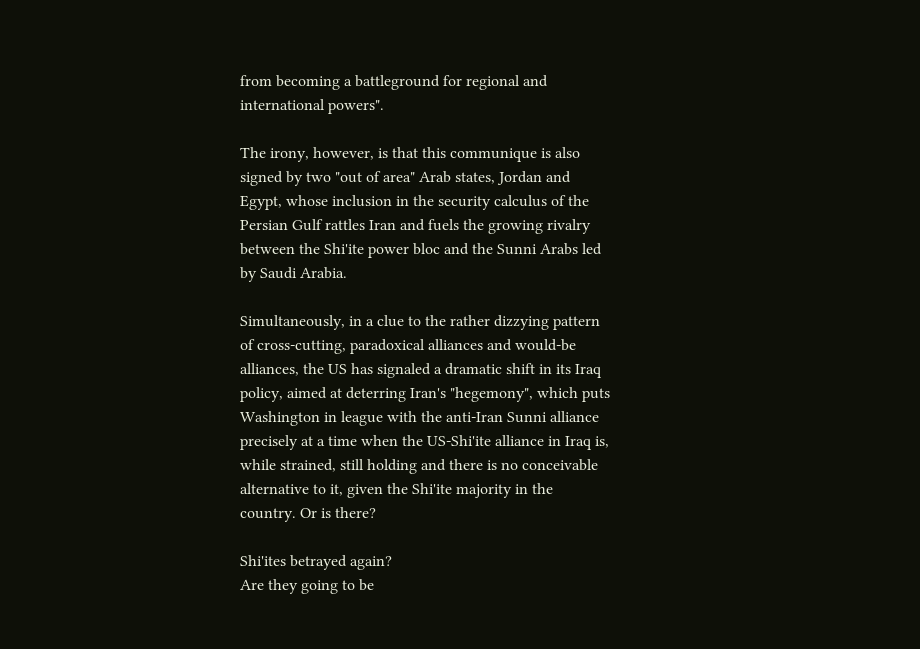from becoming a battleground for regional and international powers".

The irony, however, is that this communique is also signed by two "out of area" Arab states, Jordan and Egypt, whose inclusion in the security calculus of the Persian Gulf rattles Iran and fuels the growing rivalry between the Shi'ite power bloc and the Sunni Arabs led by Saudi Arabia.

Simultaneously, in a clue to the rather dizzying pattern of cross-cutting, paradoxical alliances and would-be alliances, the US has signaled a dramatic shift in its Iraq policy, aimed at deterring Iran's "hegemony", which puts Washington in league with the anti-Iran Sunni alliance precisely at a time when the US-Shi'ite alliance in Iraq is, while strained, still holding and there is no conceivable alternative to it, given the Shi'ite majority in the country. Or is there?

Shi'ites betrayed again?
Are they going to be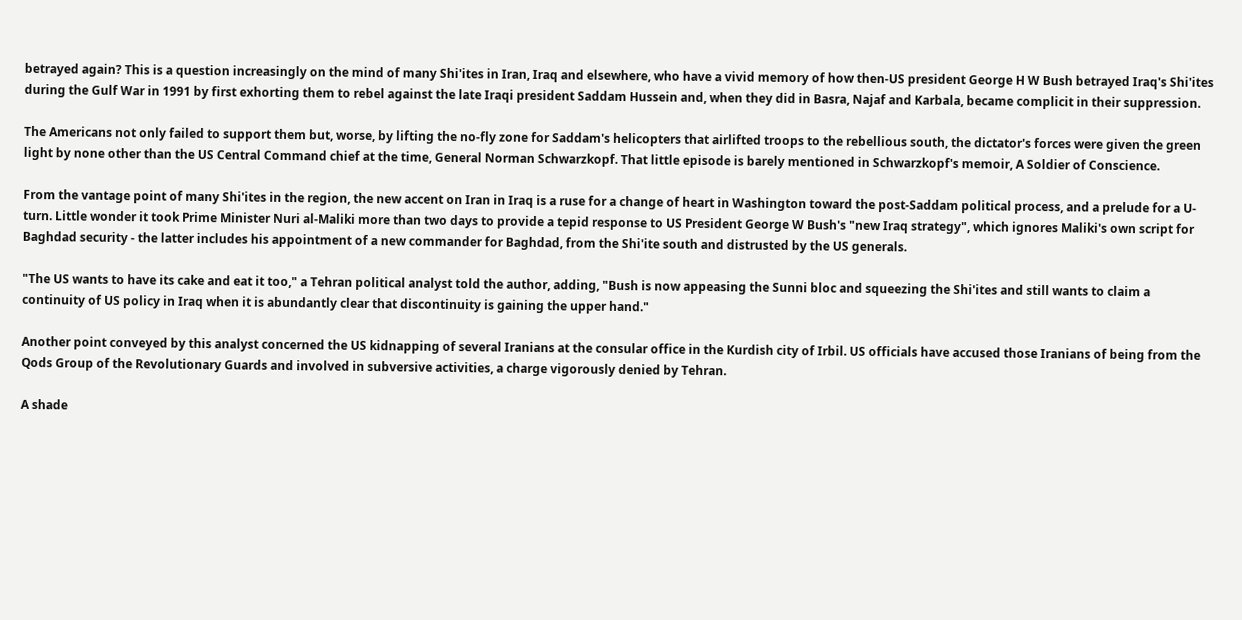betrayed again? This is a question increasingly on the mind of many Shi'ites in Iran, Iraq and elsewhere, who have a vivid memory of how then-US president George H W Bush betrayed Iraq's Shi'ites during the Gulf War in 1991 by first exhorting them to rebel against the late Iraqi president Saddam Hussein and, when they did in Basra, Najaf and Karbala, became complicit in their suppression.

The Americans not only failed to support them but, worse, by lifting the no-fly zone for Saddam's helicopters that airlifted troops to the rebellious south, the dictator's forces were given the green light by none other than the US Central Command chief at the time, General Norman Schwarzkopf. That little episode is barely mentioned in Schwarzkopf's memoir, A Soldier of Conscience.

From the vantage point of many Shi'ites in the region, the new accent on Iran in Iraq is a ruse for a change of heart in Washington toward the post-Saddam political process, and a prelude for a U-turn. Little wonder it took Prime Minister Nuri al-Maliki more than two days to provide a tepid response to US President George W Bush's "new Iraq strategy", which ignores Maliki's own script for Baghdad security - the latter includes his appointment of a new commander for Baghdad, from the Shi'ite south and distrusted by the US generals.

"The US wants to have its cake and eat it too," a Tehran political analyst told the author, adding, "Bush is now appeasing the Sunni bloc and squeezing the Shi'ites and still wants to claim a continuity of US policy in Iraq when it is abundantly clear that discontinuity is gaining the upper hand."

Another point conveyed by this analyst concerned the US kidnapping of several Iranians at the consular office in the Kurdish city of Irbil. US officials have accused those Iranians of being from the Qods Group of the Revolutionary Guards and involved in subversive activities, a charge vigorously denied by Tehran.

A shade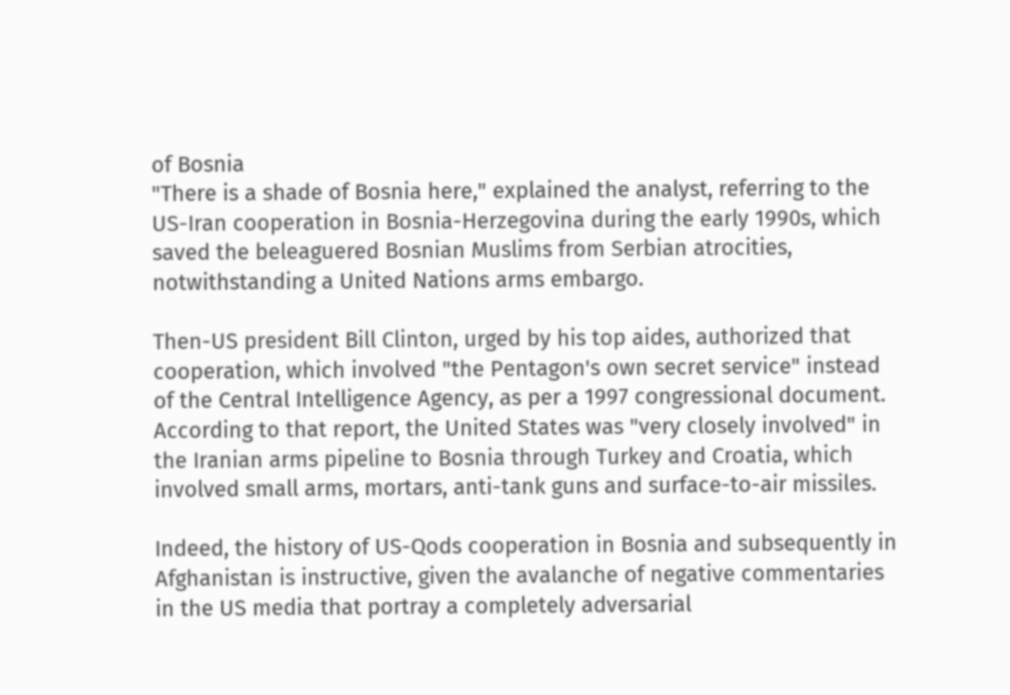of Bosnia
"There is a shade of Bosnia here," explained the analyst, referring to the US-Iran cooperation in Bosnia-Herzegovina during the early 1990s, which saved the beleaguered Bosnian Muslims from Serbian atrocities, notwithstanding a United Nations arms embargo.

Then-US president Bill Clinton, urged by his top aides, authorized that cooperation, which involved "the Pentagon's own secret service" instead of the Central Intelligence Agency, as per a 1997 congressional document. According to that report, the United States was "very closely involved" in the Iranian arms pipeline to Bosnia through Turkey and Croatia, which involved small arms, mortars, anti-tank guns and surface-to-air missiles.

Indeed, the history of US-Qods cooperation in Bosnia and subsequently in Afghanistan is instructive, given the avalanche of negative commentaries in the US media that portray a completely adversarial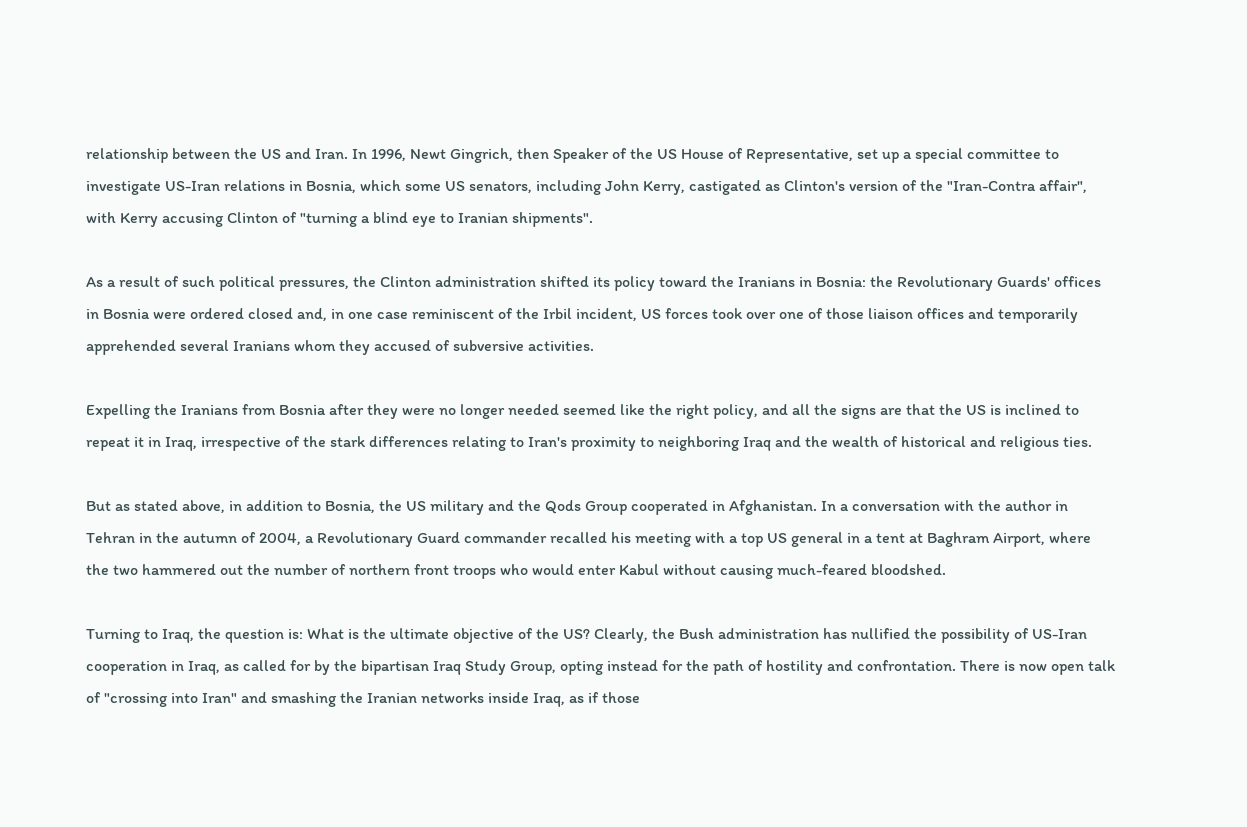relationship between the US and Iran. In 1996, Newt Gingrich, then Speaker of the US House of Representative, set up a special committee to investigate US-Iran relations in Bosnia, which some US senators, including John Kerry, castigated as Clinton's version of the "Iran-Contra affair", with Kerry accusing Clinton of "turning a blind eye to Iranian shipments".

As a result of such political pressures, the Clinton administration shifted its policy toward the Iranians in Bosnia: the Revolutionary Guards' offices in Bosnia were ordered closed and, in one case reminiscent of the Irbil incident, US forces took over one of those liaison offices and temporarily apprehended several Iranians whom they accused of subversive activities.

Expelling the Iranians from Bosnia after they were no longer needed seemed like the right policy, and all the signs are that the US is inclined to repeat it in Iraq, irrespective of the stark differences relating to Iran's proximity to neighboring Iraq and the wealth of historical and religious ties.

But as stated above, in addition to Bosnia, the US military and the Qods Group cooperated in Afghanistan. In a conversation with the author in Tehran in the autumn of 2004, a Revolutionary Guard commander recalled his meeting with a top US general in a tent at Baghram Airport, where the two hammered out the number of northern front troops who would enter Kabul without causing much-feared bloodshed.

Turning to Iraq, the question is: What is the ultimate objective of the US? Clearly, the Bush administration has nullified the possibility of US-Iran cooperation in Iraq, as called for by the bipartisan Iraq Study Group, opting instead for the path of hostility and confrontation. There is now open talk of "crossing into Iran" and smashing the Iranian networks inside Iraq, as if those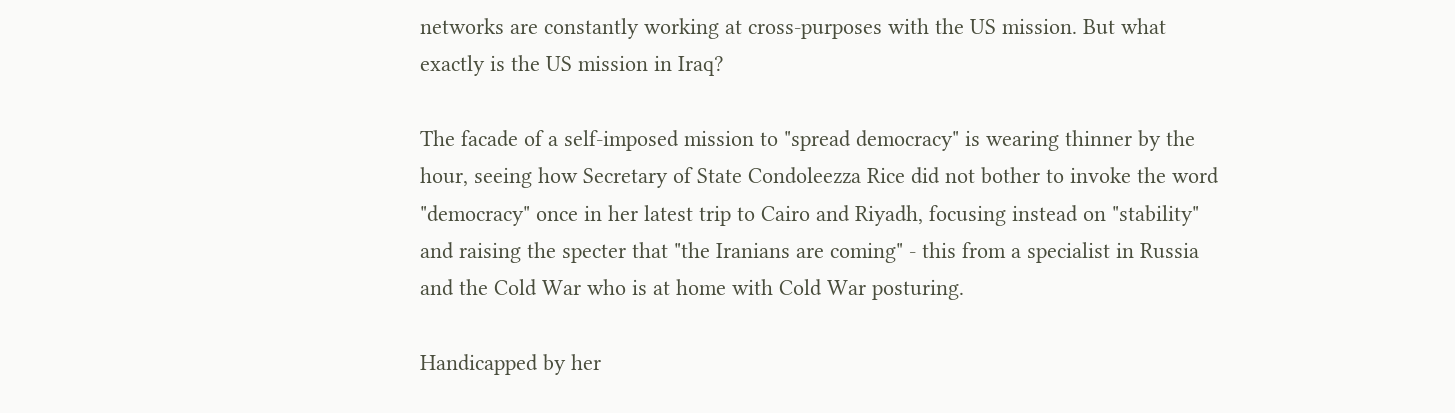networks are constantly working at cross-purposes with the US mission. But what exactly is the US mission in Iraq?

The facade of a self-imposed mission to "spread democracy" is wearing thinner by the hour, seeing how Secretary of State Condoleezza Rice did not bother to invoke the word "democracy" once in her latest trip to Cairo and Riyadh, focusing instead on "stability" and raising the specter that "the Iranians are coming" - this from a specialist in Russia and the Cold War who is at home with Cold War posturing.

Handicapped by her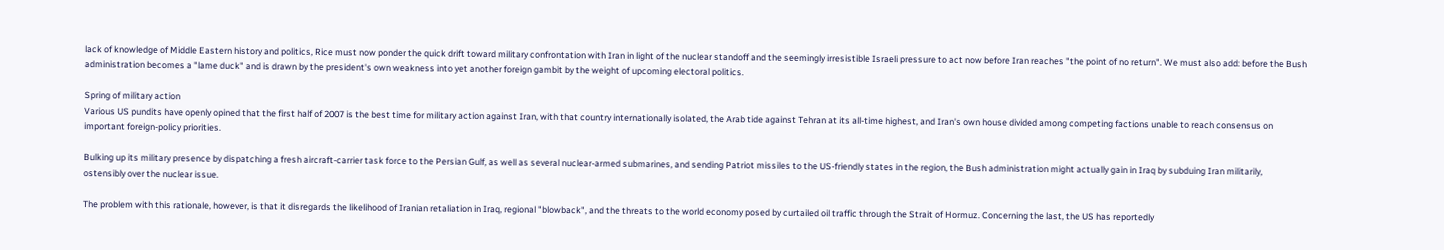lack of knowledge of Middle Eastern history and politics, Rice must now ponder the quick drift toward military confrontation with Iran in light of the nuclear standoff and the seemingly irresistible Israeli pressure to act now before Iran reaches "the point of no return". We must also add: before the Bush administration becomes a "lame duck" and is drawn by the president's own weakness into yet another foreign gambit by the weight of upcoming electoral politics.

Spring of military action
Various US pundits have openly opined that the first half of 2007 is the best time for military action against Iran, with that country internationally isolated, the Arab tide against Tehran at its all-time highest, and Iran's own house divided among competing factions unable to reach consensus on important foreign-policy priorities.

Bulking up its military presence by dispatching a fresh aircraft-carrier task force to the Persian Gulf, as well as several nuclear-armed submarines, and sending Patriot missiles to the US-friendly states in the region, the Bush administration might actually gain in Iraq by subduing Iran militarily, ostensibly over the nuclear issue.

The problem with this rationale, however, is that it disregards the likelihood of Iranian retaliation in Iraq, regional "blowback", and the threats to the world economy posed by curtailed oil traffic through the Strait of Hormuz. Concerning the last, the US has reportedly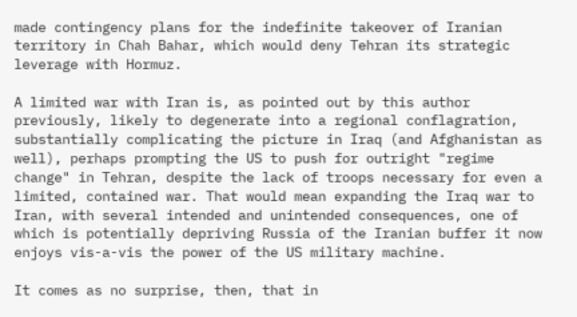made contingency plans for the indefinite takeover of Iranian territory in Chah Bahar, which would deny Tehran its strategic leverage with Hormuz.

A limited war with Iran is, as pointed out by this author previously, likely to degenerate into a regional conflagration, substantially complicating the picture in Iraq (and Afghanistan as well), perhaps prompting the US to push for outright "regime change" in Tehran, despite the lack of troops necessary for even a limited, contained war. That would mean expanding the Iraq war to Iran, with several intended and unintended consequences, one of which is potentially depriving Russia of the Iranian buffer it now enjoys vis-a-vis the power of the US military machine.

It comes as no surprise, then, that in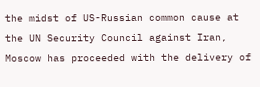the midst of US-Russian common cause at the UN Security Council against Iran, Moscow has proceeded with the delivery of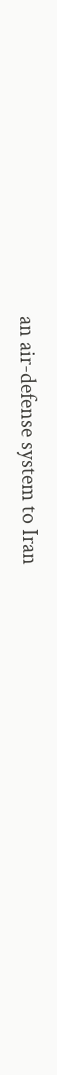an air-defense system to Iran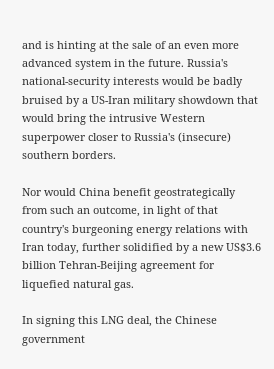and is hinting at the sale of an even more advanced system in the future. Russia's national-security interests would be badly bruised by a US-Iran military showdown that would bring the intrusive Western superpower closer to Russia's (insecure) southern borders.

Nor would China benefit geostrategically from such an outcome, in light of that country's burgeoning energy relations with Iran today, further solidified by a new US$3.6 billion Tehran-Beijing agreement for liquefied natural gas.

In signing this LNG deal, the Chinese government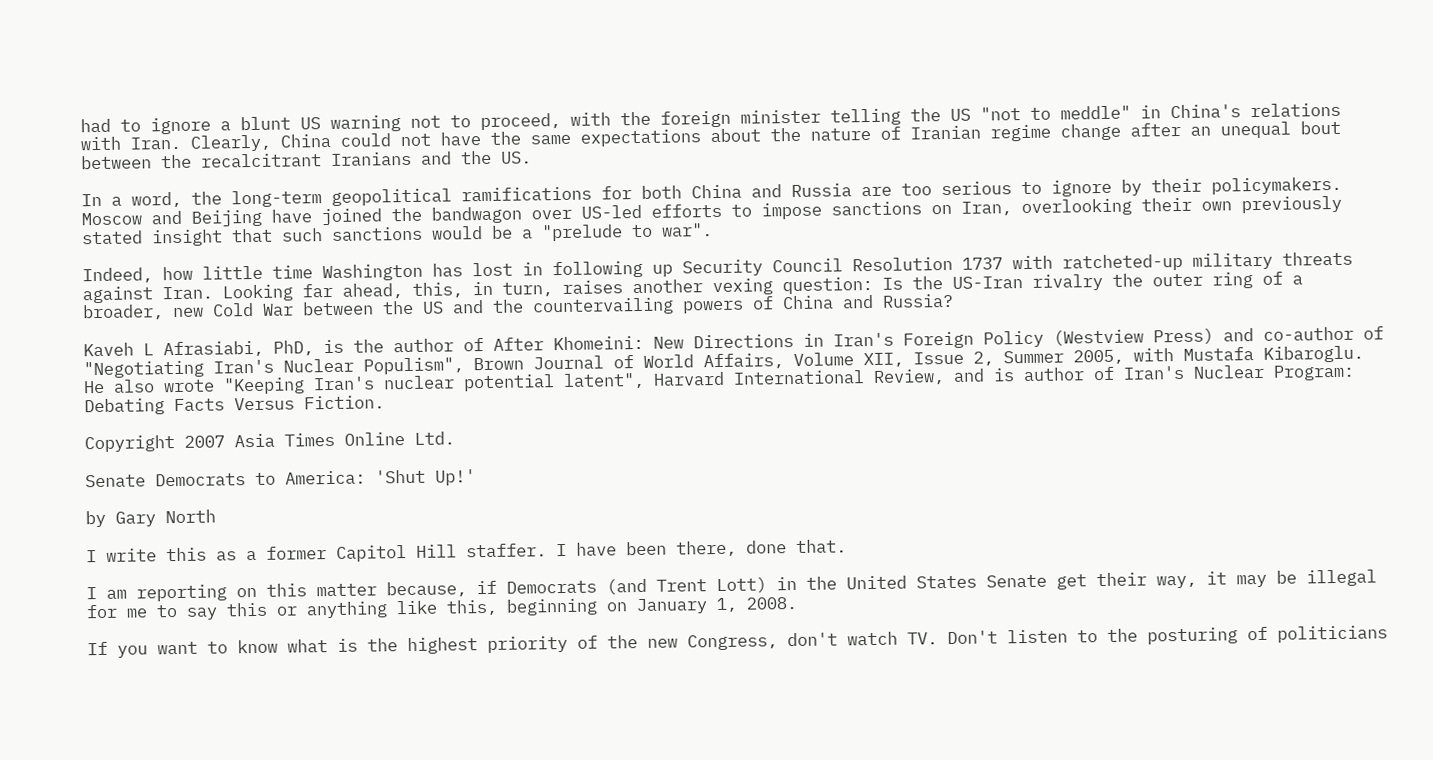had to ignore a blunt US warning not to proceed, with the foreign minister telling the US "not to meddle" in China's relations with Iran. Clearly, China could not have the same expectations about the nature of Iranian regime change after an unequal bout between the recalcitrant Iranians and the US.

In a word, the long-term geopolitical ramifications for both China and Russia are too serious to ignore by their policymakers. Moscow and Beijing have joined the bandwagon over US-led efforts to impose sanctions on Iran, overlooking their own previously stated insight that such sanctions would be a "prelude to war".

Indeed, how little time Washington has lost in following up Security Council Resolution 1737 with ratcheted-up military threats against Iran. Looking far ahead, this, in turn, raises another vexing question: Is the US-Iran rivalry the outer ring of a broader, new Cold War between the US and the countervailing powers of China and Russia?

Kaveh L Afrasiabi, PhD, is the author of After Khomeini: New Directions in Iran's Foreign Policy (Westview Press) and co-author of "Negotiating Iran's Nuclear Populism", Brown Journal of World Affairs, Volume XII, Issue 2, Summer 2005, with Mustafa Kibaroglu. He also wrote "Keeping Iran's nuclear potential latent", Harvard International Review, and is author of Iran's Nuclear Program: Debating Facts Versus Fiction.

Copyright 2007 Asia Times Online Ltd.

Senate Democrats to America: 'Shut Up!'

by Gary North

I write this as a former Capitol Hill staffer. I have been there, done that.

I am reporting on this matter because, if Democrats (and Trent Lott) in the United States Senate get their way, it may be illegal for me to say this or anything like this, beginning on January 1, 2008.

If you want to know what is the highest priority of the new Congress, don't watch TV. Don't listen to the posturing of politicians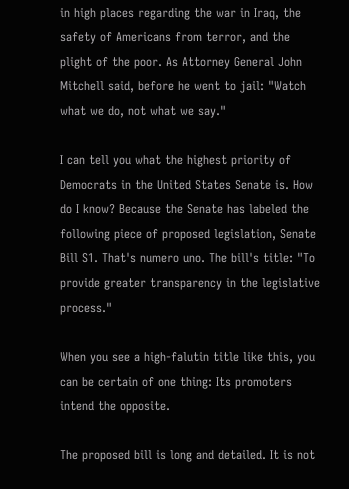in high places regarding the war in Iraq, the safety of Americans from terror, and the plight of the poor. As Attorney General John Mitchell said, before he went to jail: "Watch what we do, not what we say."

I can tell you what the highest priority of Democrats in the United States Senate is. How do I know? Because the Senate has labeled the following piece of proposed legislation, Senate Bill S1. That's numero uno. The bill's title: "To provide greater transparency in the legislative process."

When you see a high-falutin title like this, you can be certain of one thing: Its promoters intend the opposite.

The proposed bill is long and detailed. It is not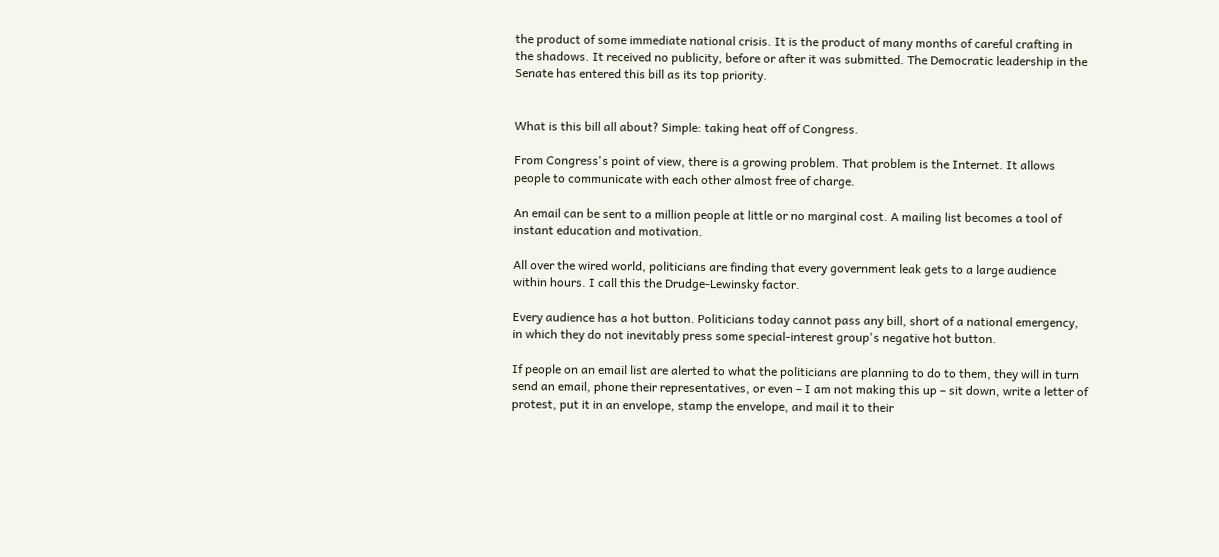the product of some immediate national crisis. It is the product of many months of careful crafting in the shadows. It received no publicity, before or after it was submitted. The Democratic leadership in the Senate has entered this bill as its top priority.


What is this bill all about? Simple: taking heat off of Congress.

From Congress's point of view, there is a growing problem. That problem is the Internet. It allows people to communicate with each other almost free of charge.

An email can be sent to a million people at little or no marginal cost. A mailing list becomes a tool of instant education and motivation.

All over the wired world, politicians are finding that every government leak gets to a large audience within hours. I call this the Drudge-Lewinsky factor.

Every audience has a hot button. Politicians today cannot pass any bill, short of a national emergency, in which they do not inevitably press some special-interest group's negative hot button.

If people on an email list are alerted to what the politicians are planning to do to them, they will in turn send an email, phone their representatives, or even – I am not making this up – sit down, write a letter of protest, put it in an envelope, stamp the envelope, and mail it to their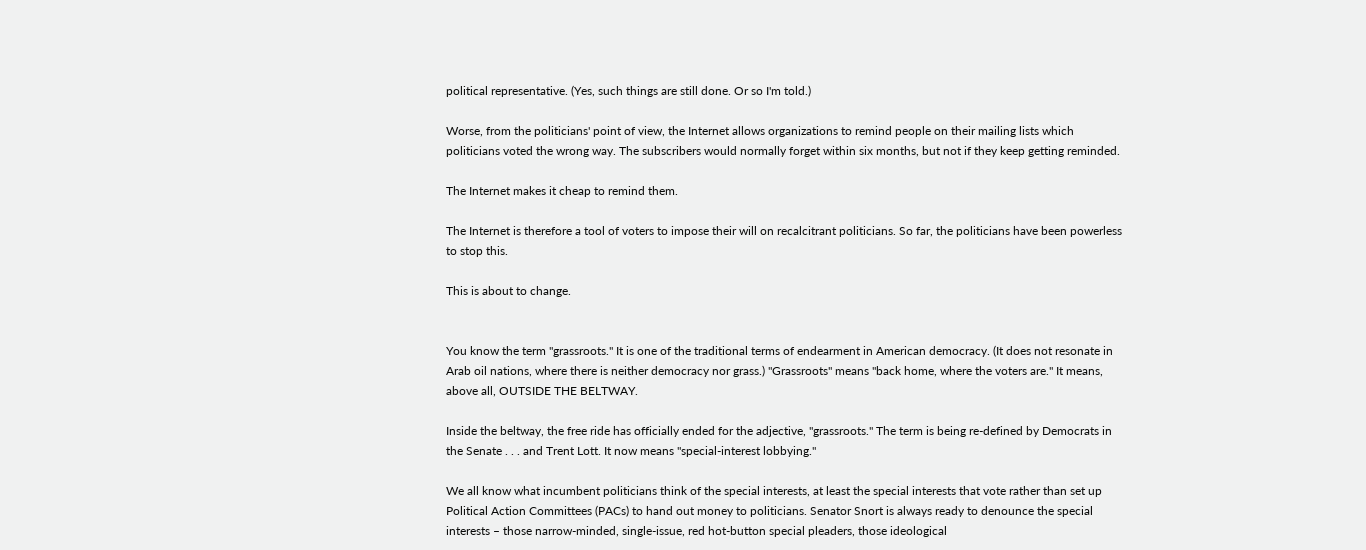political representative. (Yes, such things are still done. Or so I'm told.)

Worse, from the politicians' point of view, the Internet allows organizations to remind people on their mailing lists which politicians voted the wrong way. The subscribers would normally forget within six months, but not if they keep getting reminded.

The Internet makes it cheap to remind them.

The Internet is therefore a tool of voters to impose their will on recalcitrant politicians. So far, the politicians have been powerless to stop this.

This is about to change.


You know the term "grassroots." It is one of the traditional terms of endearment in American democracy. (It does not resonate in Arab oil nations, where there is neither democracy nor grass.) "Grassroots" means "back home, where the voters are." It means, above all, OUTSIDE THE BELTWAY.

Inside the beltway, the free ride has officially ended for the adjective, "grassroots." The term is being re-defined by Democrats in the Senate . . . and Trent Lott. It now means "special-interest lobbying."

We all know what incumbent politicians think of the special interests, at least the special interests that vote rather than set up Political Action Committees (PACs) to hand out money to politicians. Senator Snort is always ready to denounce the special interests – those narrow-minded, single-issue, red hot-button special pleaders, those ideological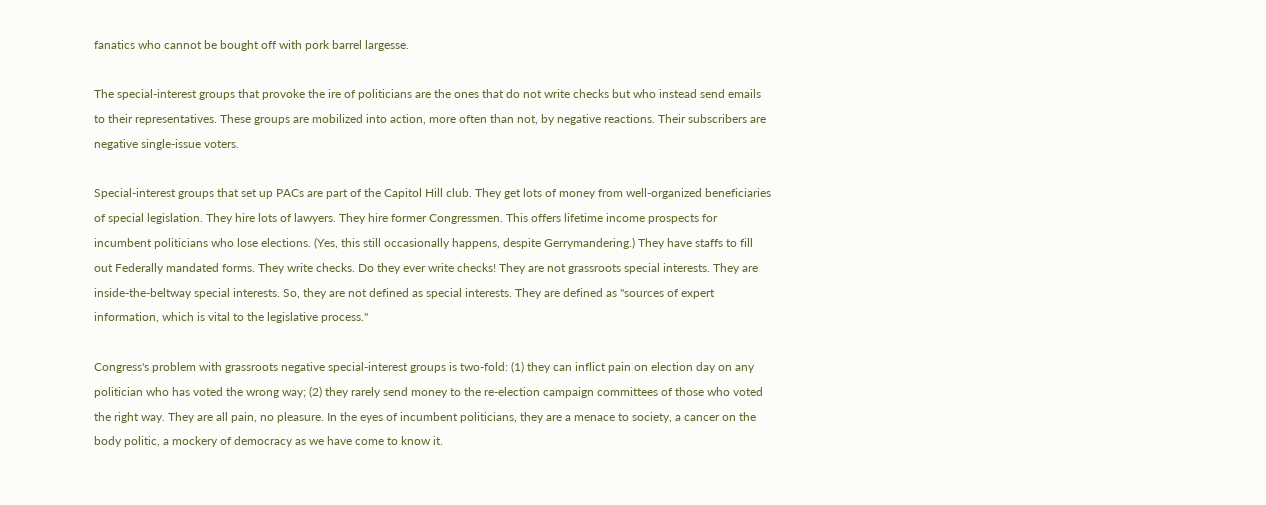fanatics who cannot be bought off with pork barrel largesse.

The special-interest groups that provoke the ire of politicians are the ones that do not write checks but who instead send emails to their representatives. These groups are mobilized into action, more often than not, by negative reactions. Their subscribers are negative single-issue voters.

Special-interest groups that set up PACs are part of the Capitol Hill club. They get lots of money from well-organized beneficiaries of special legislation. They hire lots of lawyers. They hire former Congressmen. This offers lifetime income prospects for incumbent politicians who lose elections. (Yes, this still occasionally happens, despite Gerrymandering.) They have staffs to fill out Federally mandated forms. They write checks. Do they ever write checks! They are not grassroots special interests. They are inside-the-beltway special interests. So, they are not defined as special interests. They are defined as "sources of expert information, which is vital to the legislative process."

Congress's problem with grassroots negative special-interest groups is two-fold: (1) they can inflict pain on election day on any politician who has voted the wrong way; (2) they rarely send money to the re-election campaign committees of those who voted the right way. They are all pain, no pleasure. In the eyes of incumbent politicians, they are a menace to society, a cancer on the body politic, a mockery of democracy as we have come to know it.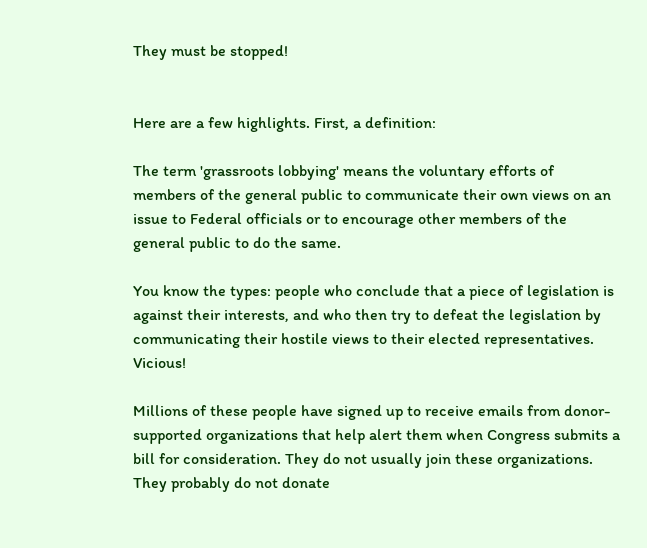They must be stopped!


Here are a few highlights. First, a definition:

The term 'grassroots lobbying' means the voluntary efforts of members of the general public to communicate their own views on an issue to Federal officials or to encourage other members of the general public to do the same.

You know the types: people who conclude that a piece of legislation is against their interests, and who then try to defeat the legislation by communicating their hostile views to their elected representatives. Vicious!

Millions of these people have signed up to receive emails from donor-supported organizations that help alert them when Congress submits a bill for consideration. They do not usually join these organizations. They probably do not donate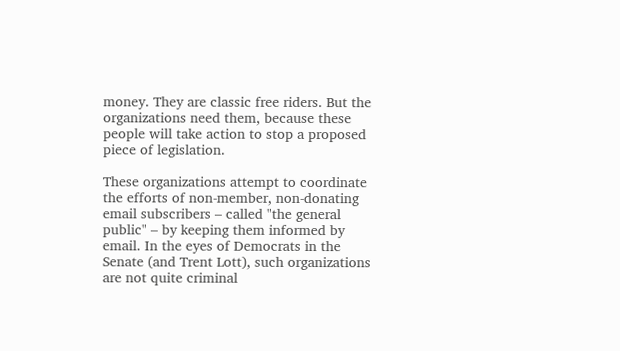money. They are classic free riders. But the organizations need them, because these people will take action to stop a proposed piece of legislation.

These organizations attempt to coordinate the efforts of non-member, non-donating email subscribers – called "the general public" – by keeping them informed by email. In the eyes of Democrats in the Senate (and Trent Lott), such organizations are not quite criminal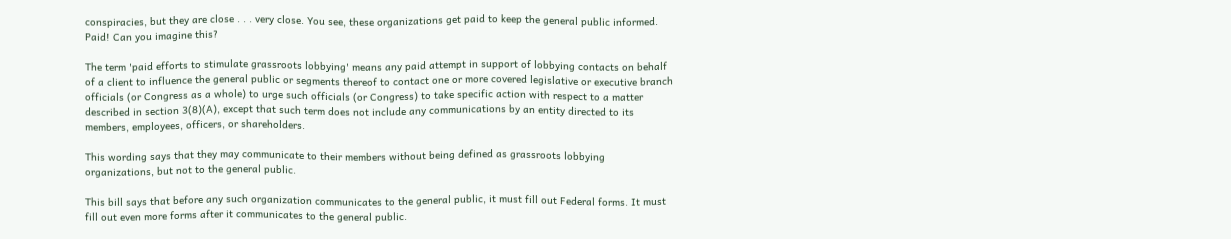conspiracies, but they are close . . . very close. You see, these organizations get paid to keep the general public informed. Paid! Can you imagine this?

The term 'paid efforts to stimulate grassroots lobbying' means any paid attempt in support of lobbying contacts on behalf of a client to influence the general public or segments thereof to contact one or more covered legislative or executive branch officials (or Congress as a whole) to urge such officials (or Congress) to take specific action with respect to a matter described in section 3(8)(A), except that such term does not include any communications by an entity directed to its members, employees, officers, or shareholders.

This wording says that they may communicate to their members without being defined as grassroots lobbying organizations, but not to the general public.

This bill says that before any such organization communicates to the general public, it must fill out Federal forms. It must fill out even more forms after it communicates to the general public.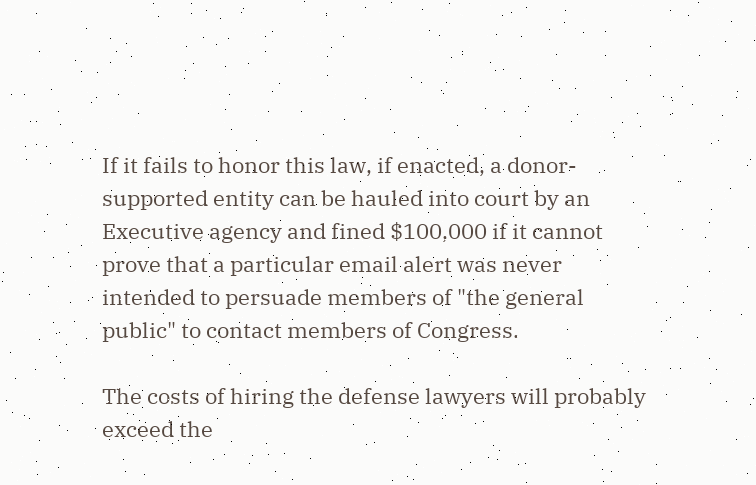If it fails to honor this law, if enacted, a donor-supported entity can be hauled into court by an Executive agency and fined $100,000 if it cannot prove that a particular email alert was never intended to persuade members of "the general public" to contact members of Congress.

The costs of hiring the defense lawyers will probably exceed the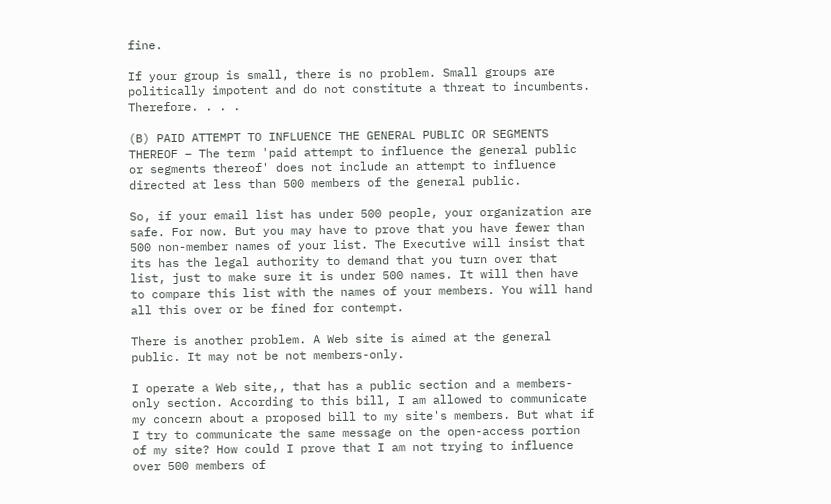fine.

If your group is small, there is no problem. Small groups are politically impotent and do not constitute a threat to incumbents. Therefore. . . .

(B) PAID ATTEMPT TO INFLUENCE THE GENERAL PUBLIC OR SEGMENTS THEREOF – The term 'paid attempt to influence the general public or segments thereof' does not include an attempt to influence directed at less than 500 members of the general public.

So, if your email list has under 500 people, your organization are safe. For now. But you may have to prove that you have fewer than 500 non-member names of your list. The Executive will insist that its has the legal authority to demand that you turn over that list, just to make sure it is under 500 names. It will then have to compare this list with the names of your members. You will hand all this over or be fined for contempt.

There is another problem. A Web site is aimed at the general public. It may not be not members-only.

I operate a Web site,, that has a public section and a members-only section. According to this bill, I am allowed to communicate my concern about a proposed bill to my site's members. But what if I try to communicate the same message on the open-access portion of my site? How could I prove that I am not trying to influence over 500 members of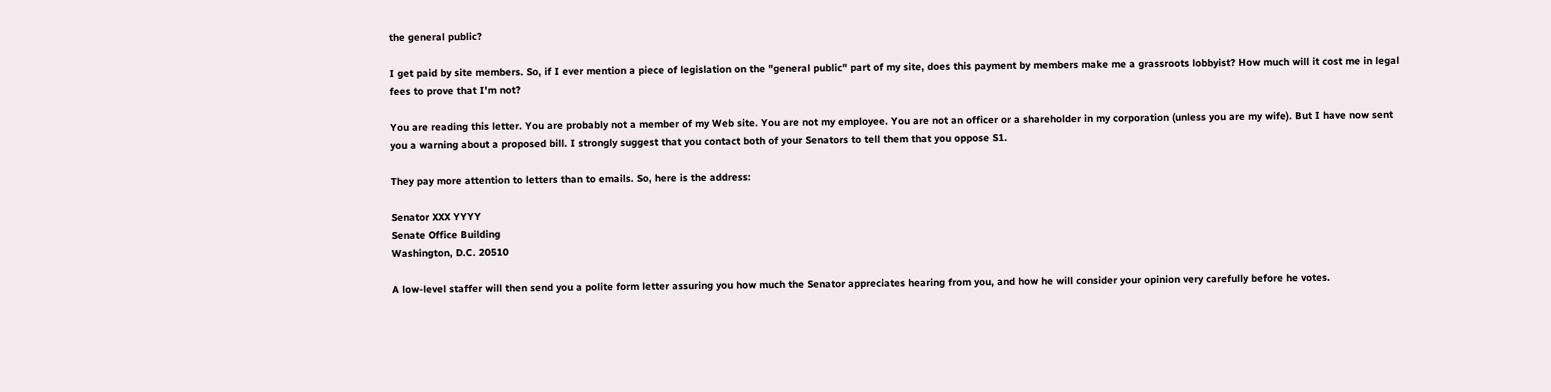the general public?

I get paid by site members. So, if I ever mention a piece of legislation on the "general public" part of my site, does this payment by members make me a grassroots lobbyist? How much will it cost me in legal fees to prove that I'm not?

You are reading this letter. You are probably not a member of my Web site. You are not my employee. You are not an officer or a shareholder in my corporation (unless you are my wife). But I have now sent you a warning about a proposed bill. I strongly suggest that you contact both of your Senators to tell them that you oppose S1.

They pay more attention to letters than to emails. So, here is the address:

Senator XXX YYYY
Senate Office Building
Washington, D.C. 20510

A low-level staffer will then send you a polite form letter assuring you how much the Senator appreciates hearing from you, and how he will consider your opinion very carefully before he votes.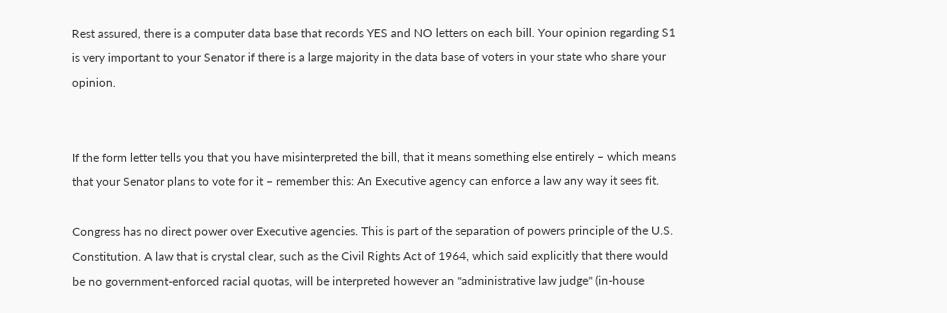Rest assured, there is a computer data base that records YES and NO letters on each bill. Your opinion regarding S1 is very important to your Senator if there is a large majority in the data base of voters in your state who share your opinion.


If the form letter tells you that you have misinterpreted the bill, that it means something else entirely – which means that your Senator plans to vote for it – remember this: An Executive agency can enforce a law any way it sees fit.

Congress has no direct power over Executive agencies. This is part of the separation of powers principle of the U.S. Constitution. A law that is crystal clear, such as the Civil Rights Act of 1964, which said explicitly that there would be no government-enforced racial quotas, will be interpreted however an "administrative law judge" (in-house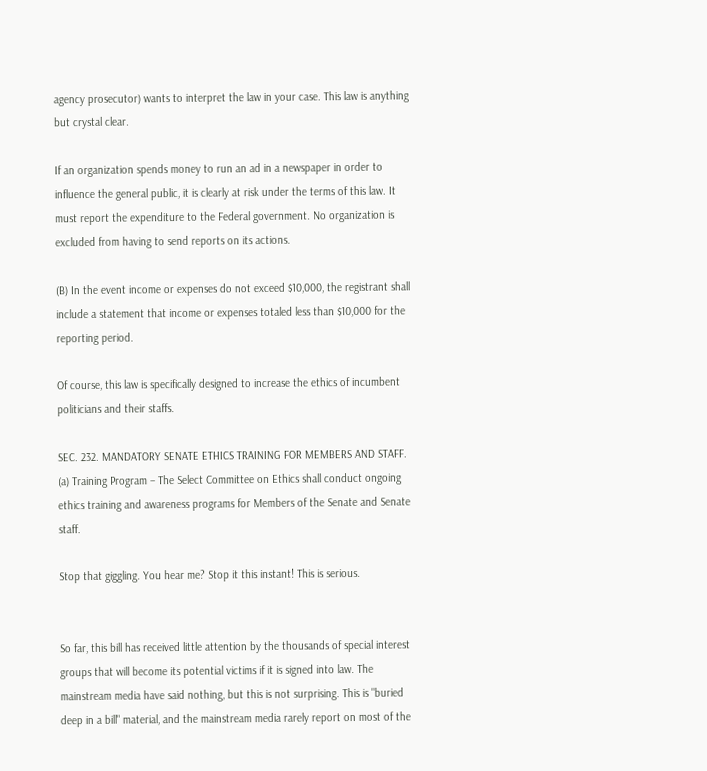agency prosecutor) wants to interpret the law in your case. This law is anything but crystal clear.

If an organization spends money to run an ad in a newspaper in order to influence the general public, it is clearly at risk under the terms of this law. It must report the expenditure to the Federal government. No organization is excluded from having to send reports on its actions.

(B) In the event income or expenses do not exceed $10,000, the registrant shall include a statement that income or expenses totaled less than $10,000 for the reporting period.

Of course, this law is specifically designed to increase the ethics of incumbent politicians and their staffs.

SEC. 232. MANDATORY SENATE ETHICS TRAINING FOR MEMBERS AND STAFF. (a) Training Program – The Select Committee on Ethics shall conduct ongoing ethics training and awareness programs for Members of the Senate and Senate staff.

Stop that giggling. You hear me? Stop it this instant! This is serious.


So far, this bill has received little attention by the thousands of special interest groups that will become its potential victims if it is signed into law. The mainstream media have said nothing, but this is not surprising. This is "buried deep in a bill" material, and the mainstream media rarely report on most of the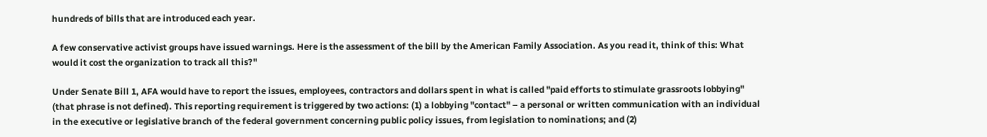hundreds of bills that are introduced each year.

A few conservative activist groups have issued warnings. Here is the assessment of the bill by the American Family Association. As you read it, think of this: What would it cost the organization to track all this?"

Under Senate Bill 1, AFA would have to report the issues, employees, contractors and dollars spent in what is called "paid efforts to stimulate grassroots lobbying" (that phrase is not defined). This reporting requirement is triggered by two actions: (1) a lobbying "contact" – a personal or written communication with an individual in the executive or legislative branch of the federal government concerning public policy issues, from legislation to nominations; and (2)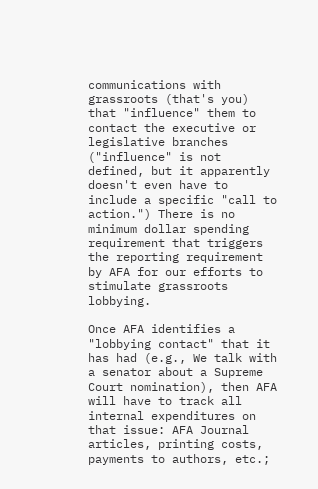communications with grassroots (that's you) that "influence" them to contact the executive or legislative branches ("influence" is not defined, but it apparently doesn't even have to include a specific "call to action.") There is no minimum dollar spending requirement that triggers the reporting requirement by AFA for our efforts to stimulate grassroots lobbying.

Once AFA identifies a "lobbying contact" that it has had (e.g., We talk with a senator about a Supreme Court nomination), then AFA will have to track all internal expenditures on that issue: AFA Journal articles, printing costs, payments to authors, etc.;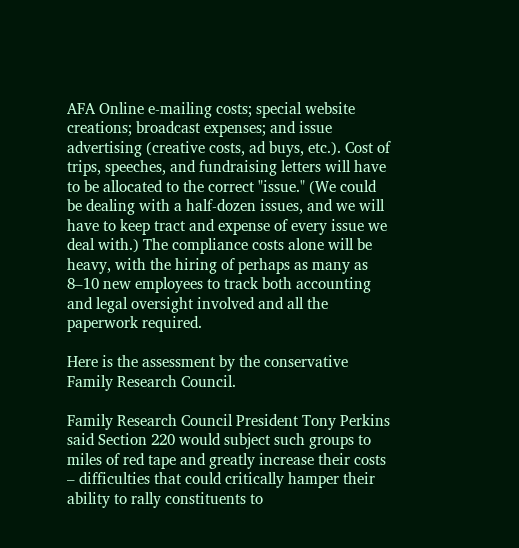AFA Online e-mailing costs; special website creations; broadcast expenses; and issue advertising (creative costs, ad buys, etc.). Cost of trips, speeches, and fundraising letters will have to be allocated to the correct "issue." (We could be dealing with a half-dozen issues, and we will have to keep tract and expense of every issue we deal with.) The compliance costs alone will be heavy, with the hiring of perhaps as many as 8–10 new employees to track both accounting and legal oversight involved and all the paperwork required.

Here is the assessment by the conservative Family Research Council.

Family Research Council President Tony Perkins said Section 220 would subject such groups to miles of red tape and greatly increase their costs – difficulties that could critically hamper their ability to rally constituents to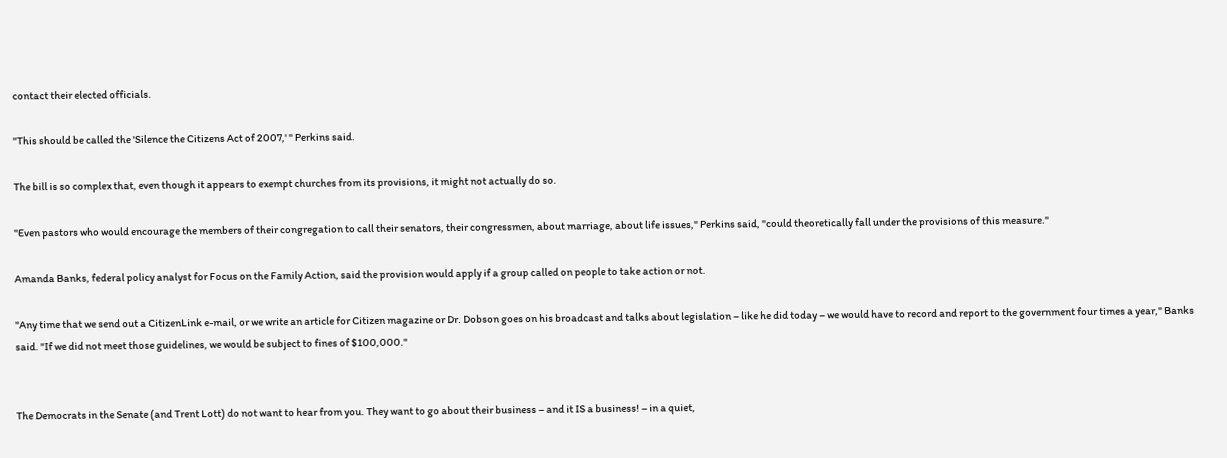contact their elected officials.

"This should be called the 'Silence the Citizens Act of 2007,' " Perkins said.

The bill is so complex that, even though it appears to exempt churches from its provisions, it might not actually do so.

"Even pastors who would encourage the members of their congregation to call their senators, their congressmen, about marriage, about life issues," Perkins said, "could theoretically fall under the provisions of this measure."

Amanda Banks, federal policy analyst for Focus on the Family Action, said the provision would apply if a group called on people to take action or not.

"Any time that we send out a CitizenLink e-mail, or we write an article for Citizen magazine or Dr. Dobson goes on his broadcast and talks about legislation – like he did today – we would have to record and report to the government four times a year," Banks said. "If we did not meet those guidelines, we would be subject to fines of $100,000."


The Democrats in the Senate (and Trent Lott) do not want to hear from you. They want to go about their business – and it IS a business! – in a quiet,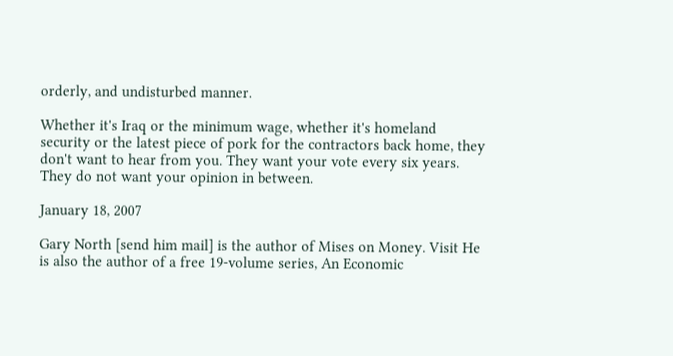orderly, and undisturbed manner.

Whether it's Iraq or the minimum wage, whether it's homeland security or the latest piece of pork for the contractors back home, they don't want to hear from you. They want your vote every six years. They do not want your opinion in between.

January 18, 2007

Gary North [send him mail] is the author of Mises on Money. Visit He is also the author of a free 19-volume series, An Economic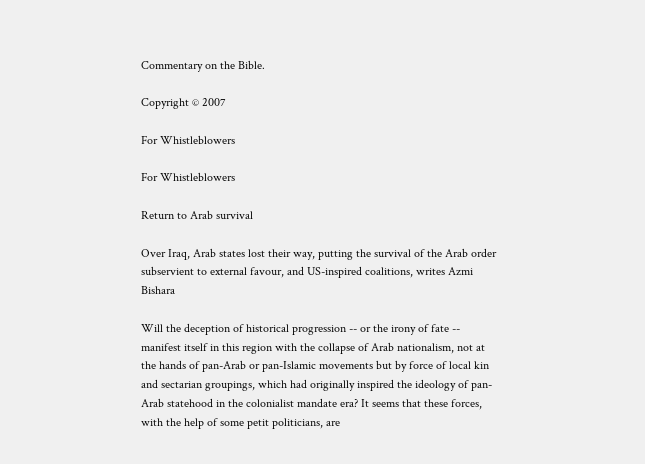Commentary on the Bible.

Copyright © 2007

For Whistleblowers

For Whistleblowers

Return to Arab survival

Over Iraq, Arab states lost their way, putting the survival of the Arab order subservient to external favour, and US-inspired coalitions, writes Azmi Bishara

Will the deception of historical progression -- or the irony of fate -- manifest itself in this region with the collapse of Arab nationalism, not at the hands of pan-Arab or pan-Islamic movements but by force of local kin and sectarian groupings, which had originally inspired the ideology of pan-Arab statehood in the colonialist mandate era? It seems that these forces, with the help of some petit politicians, are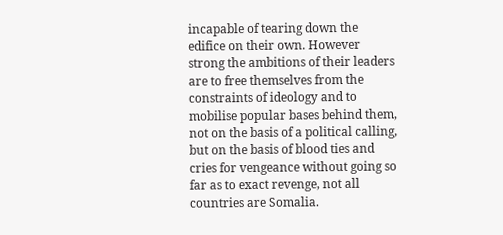incapable of tearing down the edifice on their own. However strong the ambitions of their leaders are to free themselves from the constraints of ideology and to mobilise popular bases behind them, not on the basis of a political calling, but on the basis of blood ties and cries for vengeance without going so far as to exact revenge, not all countries are Somalia.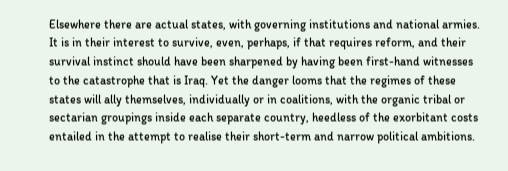Elsewhere there are actual states, with governing institutions and national armies. It is in their interest to survive, even, perhaps, if that requires reform, and their survival instinct should have been sharpened by having been first-hand witnesses to the catastrophe that is Iraq. Yet the danger looms that the regimes of these states will ally themselves, individually or in coalitions, with the organic tribal or sectarian groupings inside each separate country, heedless of the exorbitant costs entailed in the attempt to realise their short-term and narrow political ambitions.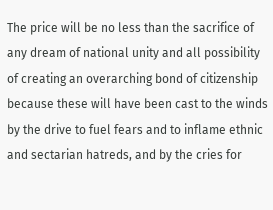The price will be no less than the sacrifice of any dream of national unity and all possibility of creating an overarching bond of citizenship because these will have been cast to the winds by the drive to fuel fears and to inflame ethnic and sectarian hatreds, and by the cries for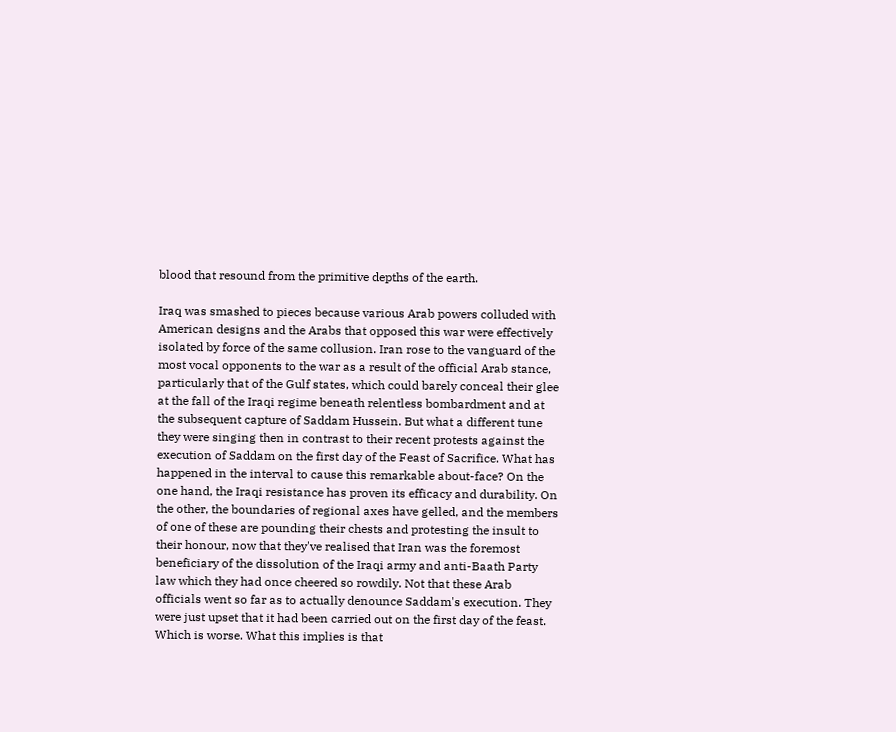blood that resound from the primitive depths of the earth.

Iraq was smashed to pieces because various Arab powers colluded with American designs and the Arabs that opposed this war were effectively isolated by force of the same collusion. Iran rose to the vanguard of the most vocal opponents to the war as a result of the official Arab stance, particularly that of the Gulf states, which could barely conceal their glee at the fall of the Iraqi regime beneath relentless bombardment and at the subsequent capture of Saddam Hussein. But what a different tune they were singing then in contrast to their recent protests against the execution of Saddam on the first day of the Feast of Sacrifice. What has happened in the interval to cause this remarkable about-face? On the one hand, the Iraqi resistance has proven its efficacy and durability. On the other, the boundaries of regional axes have gelled, and the members of one of these are pounding their chests and protesting the insult to their honour, now that they've realised that Iran was the foremost beneficiary of the dissolution of the Iraqi army and anti-Baath Party law which they had once cheered so rowdily. Not that these Arab officials went so far as to actually denounce Saddam's execution. They were just upset that it had been carried out on the first day of the feast. Which is worse. What this implies is that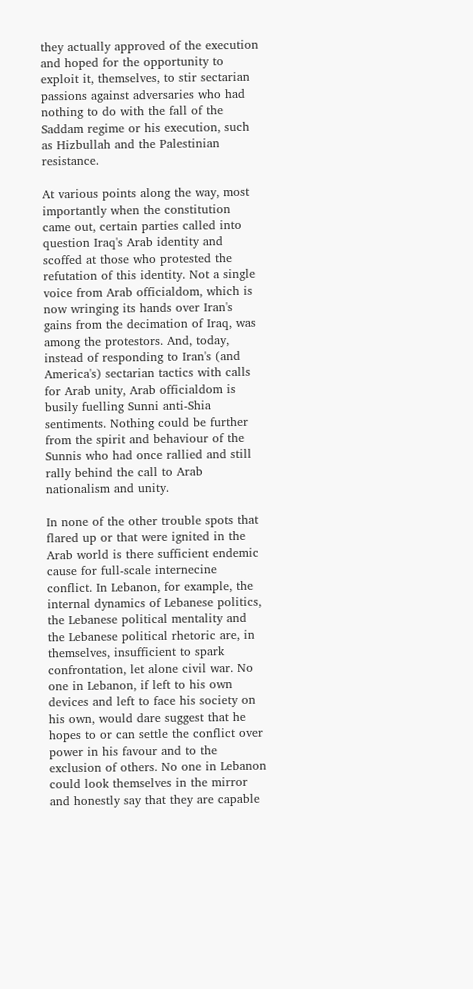they actually approved of the execution and hoped for the opportunity to exploit it, themselves, to stir sectarian passions against adversaries who had nothing to do with the fall of the Saddam regime or his execution, such as Hizbullah and the Palestinian resistance.

At various points along the way, most importantly when the constitution came out, certain parties called into question Iraq's Arab identity and scoffed at those who protested the refutation of this identity. Not a single voice from Arab officialdom, which is now wringing its hands over Iran's gains from the decimation of Iraq, was among the protestors. And, today, instead of responding to Iran's (and America's) sectarian tactics with calls for Arab unity, Arab officialdom is busily fuelling Sunni anti-Shia sentiments. Nothing could be further from the spirit and behaviour of the Sunnis who had once rallied and still rally behind the call to Arab nationalism and unity.

In none of the other trouble spots that flared up or that were ignited in the Arab world is there sufficient endemic cause for full-scale internecine conflict. In Lebanon, for example, the internal dynamics of Lebanese politics, the Lebanese political mentality and the Lebanese political rhetoric are, in themselves, insufficient to spark confrontation, let alone civil war. No one in Lebanon, if left to his own devices and left to face his society on his own, would dare suggest that he hopes to or can settle the conflict over power in his favour and to the exclusion of others. No one in Lebanon could look themselves in the mirror and honestly say that they are capable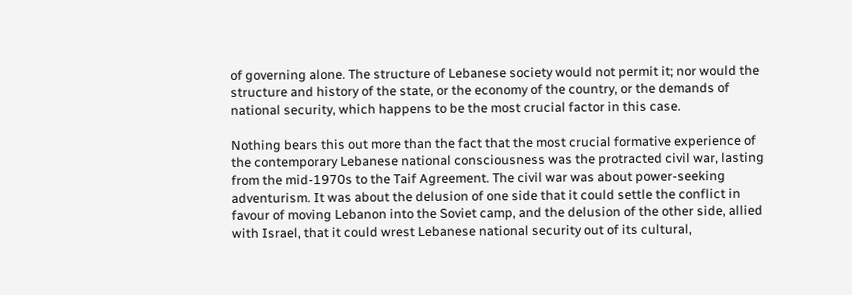of governing alone. The structure of Lebanese society would not permit it; nor would the structure and history of the state, or the economy of the country, or the demands of national security, which happens to be the most crucial factor in this case.

Nothing bears this out more than the fact that the most crucial formative experience of the contemporary Lebanese national consciousness was the protracted civil war, lasting from the mid-1970s to the Taif Agreement. The civil war was about power-seeking adventurism. It was about the delusion of one side that it could settle the conflict in favour of moving Lebanon into the Soviet camp, and the delusion of the other side, allied with Israel, that it could wrest Lebanese national security out of its cultural,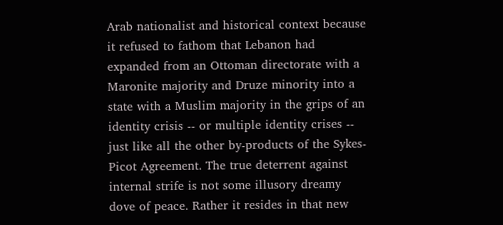Arab nationalist and historical context because it refused to fathom that Lebanon had expanded from an Ottoman directorate with a Maronite majority and Druze minority into a state with a Muslim majority in the grips of an identity crisis -- or multiple identity crises -- just like all the other by-products of the Sykes-Picot Agreement. The true deterrent against internal strife is not some illusory dreamy dove of peace. Rather it resides in that new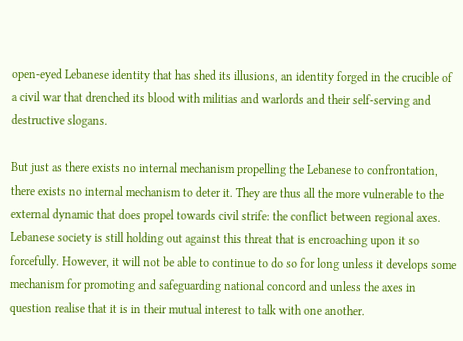open-eyed Lebanese identity that has shed its illusions, an identity forged in the crucible of a civil war that drenched its blood with militias and warlords and their self-serving and destructive slogans.

But just as there exists no internal mechanism propelling the Lebanese to confrontation, there exists no internal mechanism to deter it. They are thus all the more vulnerable to the external dynamic that does propel towards civil strife: the conflict between regional axes. Lebanese society is still holding out against this threat that is encroaching upon it so forcefully. However, it will not be able to continue to do so for long unless it develops some mechanism for promoting and safeguarding national concord and unless the axes in question realise that it is in their mutual interest to talk with one another.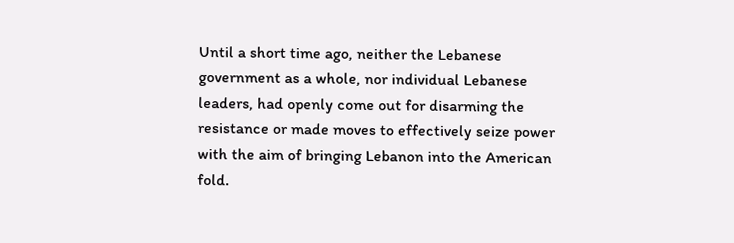Until a short time ago, neither the Lebanese government as a whole, nor individual Lebanese leaders, had openly come out for disarming the resistance or made moves to effectively seize power with the aim of bringing Lebanon into the American fold.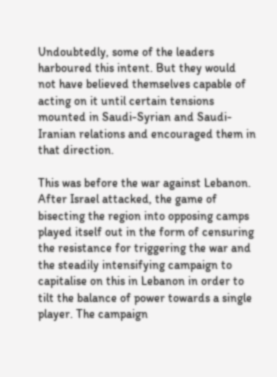Undoubtedly, some of the leaders harboured this intent. But they would not have believed themselves capable of acting on it until certain tensions mounted in Saudi-Syrian and Saudi- Iranian relations and encouraged them in that direction.

This was before the war against Lebanon. After Israel attacked, the game of bisecting the region into opposing camps played itself out in the form of censuring the resistance for triggering the war and the steadily intensifying campaign to capitalise on this in Lebanon in order to tilt the balance of power towards a single player. The campaign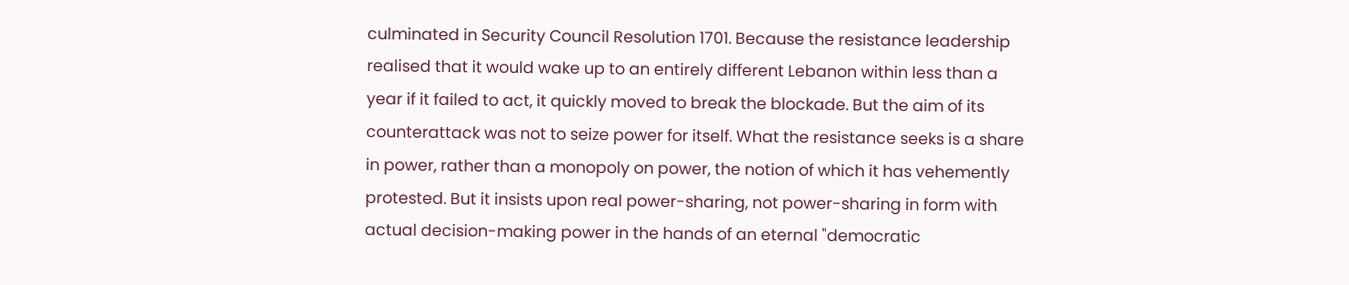culminated in Security Council Resolution 1701. Because the resistance leadership realised that it would wake up to an entirely different Lebanon within less than a year if it failed to act, it quickly moved to break the blockade. But the aim of its counterattack was not to seize power for itself. What the resistance seeks is a share in power, rather than a monopoly on power, the notion of which it has vehemently protested. But it insists upon real power-sharing, not power-sharing in form with actual decision-making power in the hands of an eternal "democratic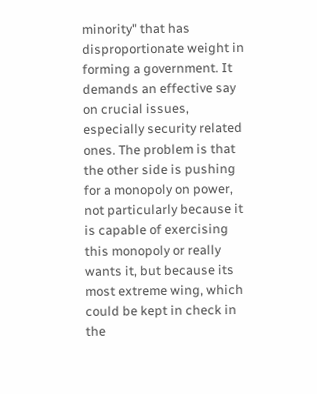minority" that has disproportionate weight in forming a government. It demands an effective say on crucial issues, especially security related ones. The problem is that the other side is pushing for a monopoly on power, not particularly because it is capable of exercising this monopoly or really wants it, but because its most extreme wing, which could be kept in check in the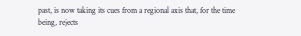past, is now taking its cues from a regional axis that, for the time being, rejects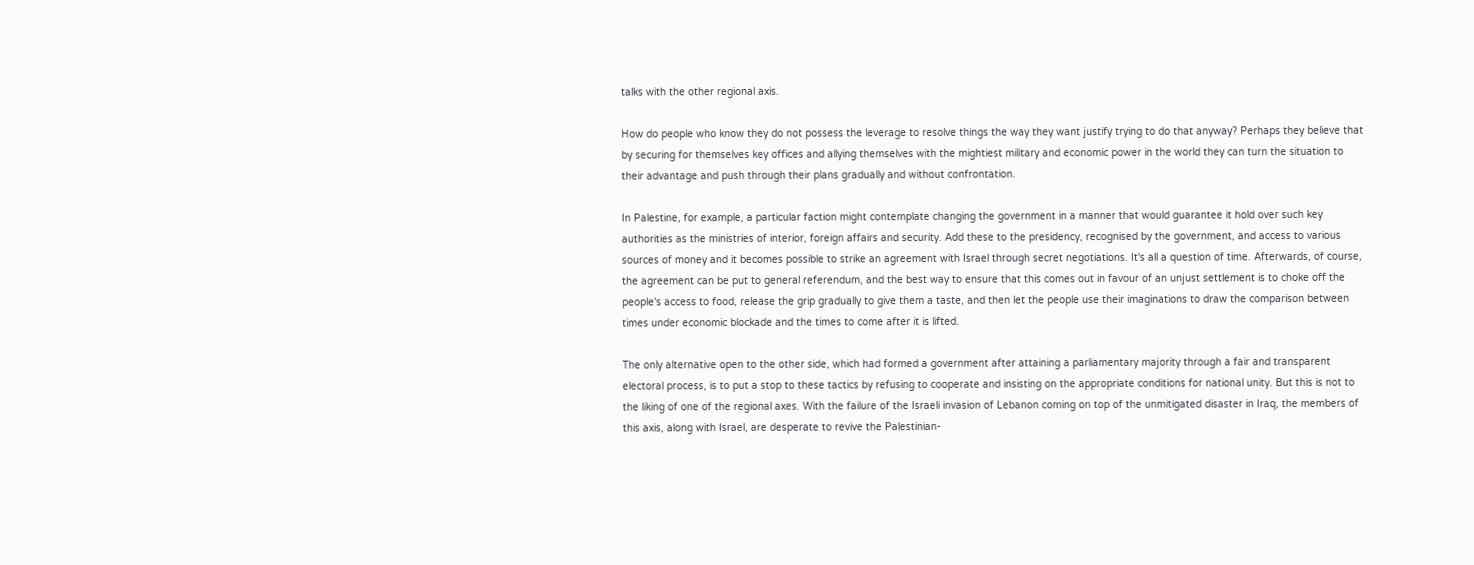talks with the other regional axis.

How do people who know they do not possess the leverage to resolve things the way they want justify trying to do that anyway? Perhaps they believe that by securing for themselves key offices and allying themselves with the mightiest military and economic power in the world they can turn the situation to their advantage and push through their plans gradually and without confrontation.

In Palestine, for example, a particular faction might contemplate changing the government in a manner that would guarantee it hold over such key authorities as the ministries of interior, foreign affairs and security. Add these to the presidency, recognised by the government, and access to various sources of money and it becomes possible to strike an agreement with Israel through secret negotiations. It's all a question of time. Afterwards, of course, the agreement can be put to general referendum, and the best way to ensure that this comes out in favour of an unjust settlement is to choke off the people's access to food, release the grip gradually to give them a taste, and then let the people use their imaginations to draw the comparison between times under economic blockade and the times to come after it is lifted.

The only alternative open to the other side, which had formed a government after attaining a parliamentary majority through a fair and transparent electoral process, is to put a stop to these tactics by refusing to cooperate and insisting on the appropriate conditions for national unity. But this is not to the liking of one of the regional axes. With the failure of the Israeli invasion of Lebanon coming on top of the unmitigated disaster in Iraq, the members of this axis, along with Israel, are desperate to revive the Palestinian-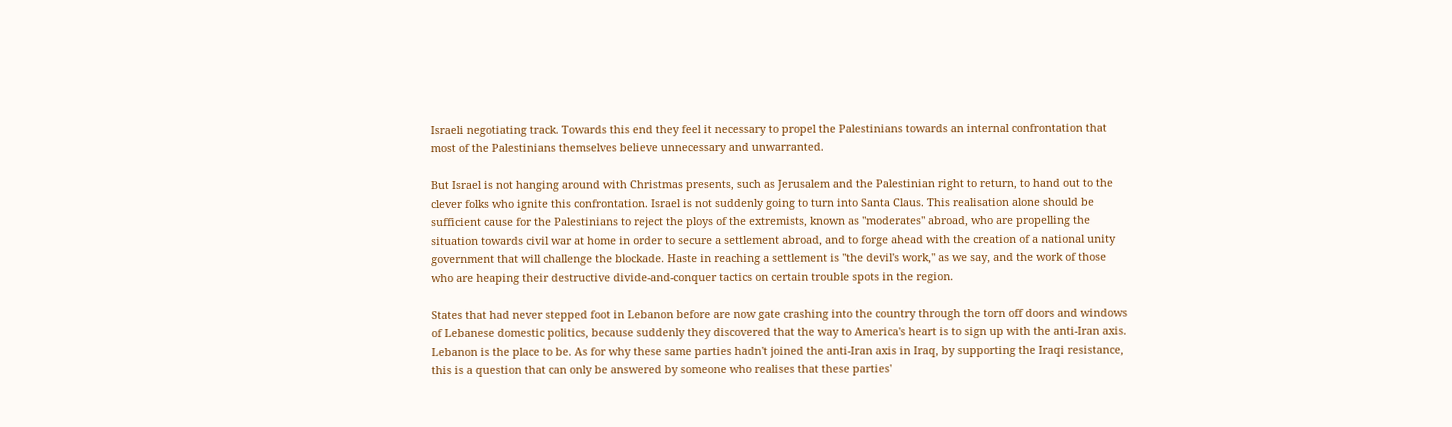Israeli negotiating track. Towards this end they feel it necessary to propel the Palestinians towards an internal confrontation that most of the Palestinians themselves believe unnecessary and unwarranted.

But Israel is not hanging around with Christmas presents, such as Jerusalem and the Palestinian right to return, to hand out to the clever folks who ignite this confrontation. Israel is not suddenly going to turn into Santa Claus. This realisation alone should be sufficient cause for the Palestinians to reject the ploys of the extremists, known as "moderates" abroad, who are propelling the situation towards civil war at home in order to secure a settlement abroad, and to forge ahead with the creation of a national unity government that will challenge the blockade. Haste in reaching a settlement is "the devil's work," as we say, and the work of those who are heaping their destructive divide-and-conquer tactics on certain trouble spots in the region.

States that had never stepped foot in Lebanon before are now gate crashing into the country through the torn off doors and windows of Lebanese domestic politics, because suddenly they discovered that the way to America's heart is to sign up with the anti-Iran axis. Lebanon is the place to be. As for why these same parties hadn't joined the anti-Iran axis in Iraq, by supporting the Iraqi resistance, this is a question that can only be answered by someone who realises that these parties'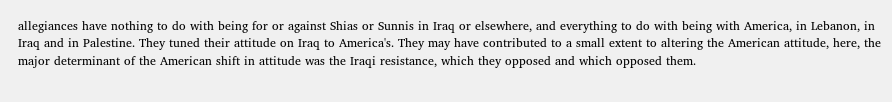allegiances have nothing to do with being for or against Shias or Sunnis in Iraq or elsewhere, and everything to do with being with America, in Lebanon, in Iraq and in Palestine. They tuned their attitude on Iraq to America's. They may have contributed to a small extent to altering the American attitude, here, the major determinant of the American shift in attitude was the Iraqi resistance, which they opposed and which opposed them.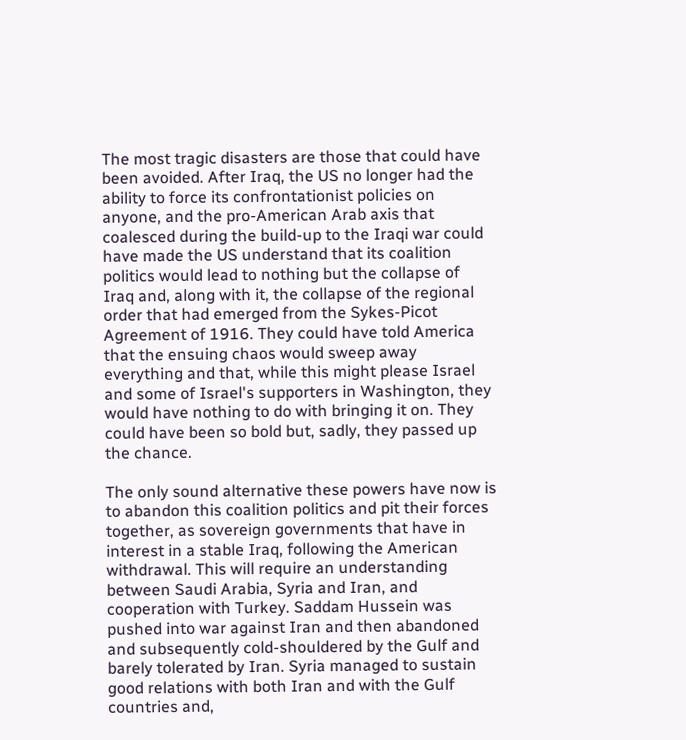The most tragic disasters are those that could have been avoided. After Iraq, the US no longer had the ability to force its confrontationist policies on anyone, and the pro-American Arab axis that coalesced during the build-up to the Iraqi war could have made the US understand that its coalition politics would lead to nothing but the collapse of Iraq and, along with it, the collapse of the regional order that had emerged from the Sykes-Picot Agreement of 1916. They could have told America that the ensuing chaos would sweep away everything and that, while this might please Israel and some of Israel's supporters in Washington, they would have nothing to do with bringing it on. They could have been so bold but, sadly, they passed up the chance.

The only sound alternative these powers have now is to abandon this coalition politics and pit their forces together, as sovereign governments that have in interest in a stable Iraq, following the American withdrawal. This will require an understanding between Saudi Arabia, Syria and Iran, and cooperation with Turkey. Saddam Hussein was pushed into war against Iran and then abandoned and subsequently cold-shouldered by the Gulf and barely tolerated by Iran. Syria managed to sustain good relations with both Iran and with the Gulf countries and,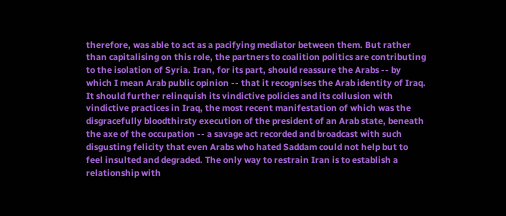therefore, was able to act as a pacifying mediator between them. But rather than capitalising on this role, the partners to coalition politics are contributing to the isolation of Syria. Iran, for its part, should reassure the Arabs -- by which I mean Arab public opinion -- that it recognises the Arab identity of Iraq. It should further relinquish its vindictive policies and its collusion with vindictive practices in Iraq, the most recent manifestation of which was the disgracefully bloodthirsty execution of the president of an Arab state, beneath the axe of the occupation -- a savage act recorded and broadcast with such disgusting felicity that even Arabs who hated Saddam could not help but to feel insulted and degraded. The only way to restrain Iran is to establish a relationship with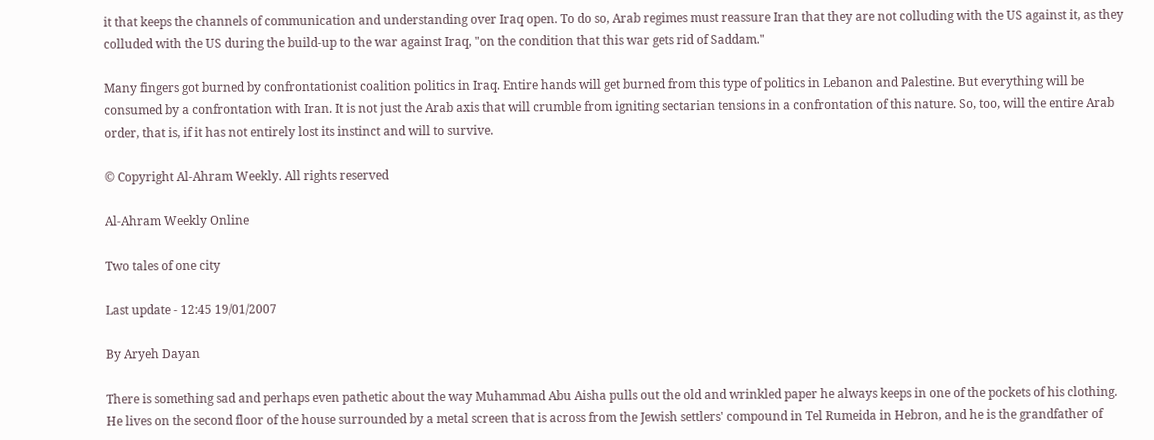it that keeps the channels of communication and understanding over Iraq open. To do so, Arab regimes must reassure Iran that they are not colluding with the US against it, as they colluded with the US during the build-up to the war against Iraq, "on the condition that this war gets rid of Saddam."

Many fingers got burned by confrontationist coalition politics in Iraq. Entire hands will get burned from this type of politics in Lebanon and Palestine. But everything will be consumed by a confrontation with Iran. It is not just the Arab axis that will crumble from igniting sectarian tensions in a confrontation of this nature. So, too, will the entire Arab order, that is, if it has not entirely lost its instinct and will to survive.

© Copyright Al-Ahram Weekly. All rights reserved

Al-Ahram Weekly Online

Two tales of one city

Last update - 12:45 19/01/2007

By Aryeh Dayan

There is something sad and perhaps even pathetic about the way Muhammad Abu Aisha pulls out the old and wrinkled paper he always keeps in one of the pockets of his clothing. He lives on the second floor of the house surrounded by a metal screen that is across from the Jewish settlers' compound in Tel Rumeida in Hebron, and he is the grandfather of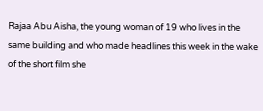Rajaa Abu Aisha, the young woman of 19 who lives in the same building and who made headlines this week in the wake of the short film she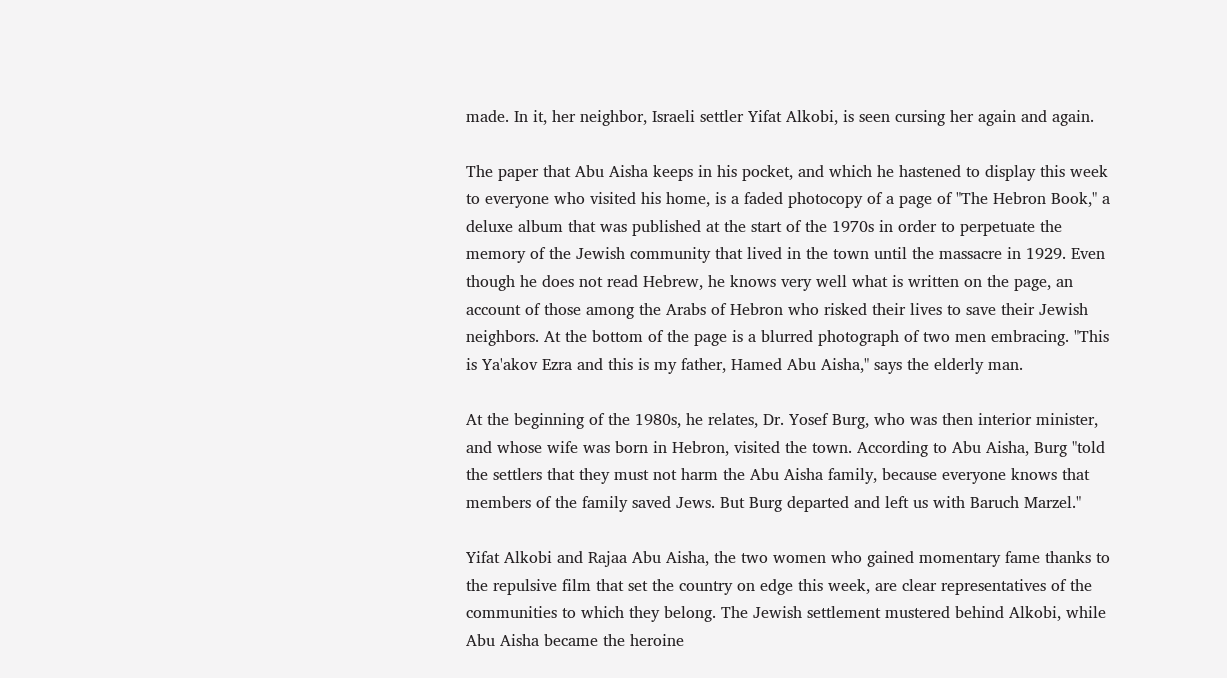made. In it, her neighbor, Israeli settler Yifat Alkobi, is seen cursing her again and again.

The paper that Abu Aisha keeps in his pocket, and which he hastened to display this week to everyone who visited his home, is a faded photocopy of a page of "The Hebron Book," a deluxe album that was published at the start of the 1970s in order to perpetuate the memory of the Jewish community that lived in the town until the massacre in 1929. Even though he does not read Hebrew, he knows very well what is written on the page, an account of those among the Arabs of Hebron who risked their lives to save their Jewish neighbors. At the bottom of the page is a blurred photograph of two men embracing. "This is Ya'akov Ezra and this is my father, Hamed Abu Aisha," says the elderly man.

At the beginning of the 1980s, he relates, Dr. Yosef Burg, who was then interior minister, and whose wife was born in Hebron, visited the town. According to Abu Aisha, Burg "told the settlers that they must not harm the Abu Aisha family, because everyone knows that members of the family saved Jews. But Burg departed and left us with Baruch Marzel."

Yifat Alkobi and Rajaa Abu Aisha, the two women who gained momentary fame thanks to the repulsive film that set the country on edge this week, are clear representatives of the communities to which they belong. The Jewish settlement mustered behind Alkobi, while Abu Aisha became the heroine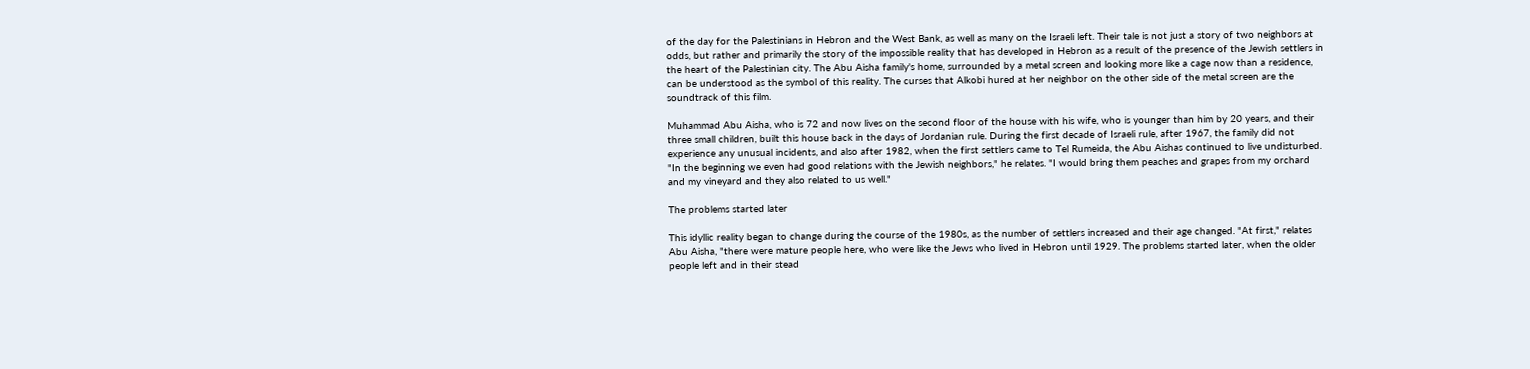of the day for the Palestinians in Hebron and the West Bank, as well as many on the Israeli left. Their tale is not just a story of two neighbors at odds, but rather and primarily the story of the impossible reality that has developed in Hebron as a result of the presence of the Jewish settlers in the heart of the Palestinian city. The Abu Aisha family's home, surrounded by a metal screen and looking more like a cage now than a residence, can be understood as the symbol of this reality. The curses that Alkobi hured at her neighbor on the other side of the metal screen are the soundtrack of this film.

Muhammad Abu Aisha, who is 72 and now lives on the second floor of the house with his wife, who is younger than him by 20 years, and their three small children, built this house back in the days of Jordanian rule. During the first decade of Israeli rule, after 1967, the family did not experience any unusual incidents, and also after 1982, when the first settlers came to Tel Rumeida, the Abu Aishas continued to live undisturbed. "In the beginning we even had good relations with the Jewish neighbors," he relates. "I would bring them peaches and grapes from my orchard and my vineyard and they also related to us well."

The problems started later

This idyllic reality began to change during the course of the 1980s, as the number of settlers increased and their age changed. "At first," relates Abu Aisha, "there were mature people here, who were like the Jews who lived in Hebron until 1929. The problems started later, when the older people left and in their stead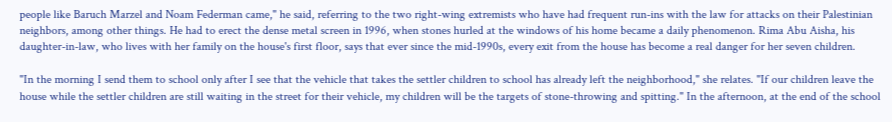people like Baruch Marzel and Noam Federman came," he said, referring to the two right-wing extremists who have had frequent run-ins with the law for attacks on their Palestinian neighbors, among other things. He had to erect the dense metal screen in 1996, when stones hurled at the windows of his home became a daily phenomenon. Rima Abu Aisha, his daughter-in-law, who lives with her family on the house's first floor, says that ever since the mid-1990s, every exit from the house has become a real danger for her seven children.

"In the morning I send them to school only after I see that the vehicle that takes the settler children to school has already left the neighborhood," she relates. "If our children leave the house while the settler children are still waiting in the street for their vehicle, my children will be the targets of stone-throwing and spitting." In the afternoon, at the end of the school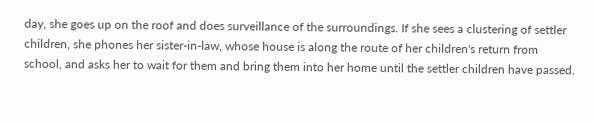day, she goes up on the roof and does surveillance of the surroundings. If she sees a clustering of settler children, she phones her sister-in-law, whose house is along the route of her children's return from school, and asks her to wait for them and bring them into her home until the settler children have passed.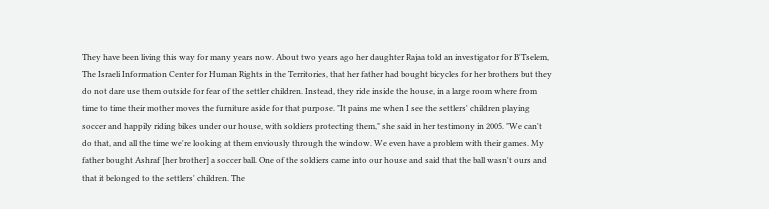They have been living this way for many years now. About two years ago her daughter Rajaa told an investigator for B'Tselem, The Israeli Information Center for Human Rights in the Territories, that her father had bought bicycles for her brothers but they do not dare use them outside for fear of the settler children. Instead, they ride inside the house, in a large room where from time to time their mother moves the furniture aside for that purpose. "It pains me when I see the settlers' children playing soccer and happily riding bikes under our house, with soldiers protecting them," she said in her testimony in 2005. "We can't do that, and all the time we're looking at them enviously through the window. We even have a problem with their games. My father bought Ashraf [her brother] a soccer ball. One of the soldiers came into our house and said that the ball wasn't ours and that it belonged to the settlers' children. The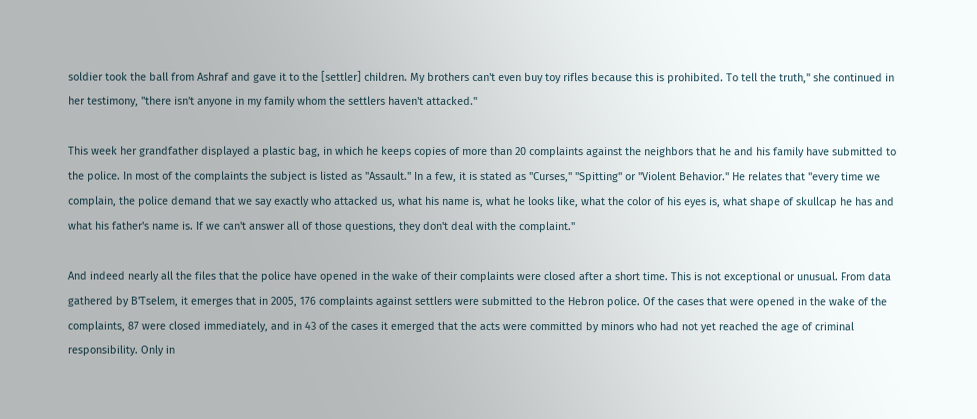soldier took the ball from Ashraf and gave it to the [settler] children. My brothers can't even buy toy rifles because this is prohibited. To tell the truth," she continued in her testimony, "there isn't anyone in my family whom the settlers haven't attacked."

This week her grandfather displayed a plastic bag, in which he keeps copies of more than 20 complaints against the neighbors that he and his family have submitted to the police. In most of the complaints the subject is listed as "Assault." In a few, it is stated as "Curses," "Spitting" or "Violent Behavior." He relates that "every time we complain, the police demand that we say exactly who attacked us, what his name is, what he looks like, what the color of his eyes is, what shape of skullcap he has and what his father's name is. If we can't answer all of those questions, they don't deal with the complaint."

And indeed nearly all the files that the police have opened in the wake of their complaints were closed after a short time. This is not exceptional or unusual. From data gathered by B'Tselem, it emerges that in 2005, 176 complaints against settlers were submitted to the Hebron police. Of the cases that were opened in the wake of the complaints, 87 were closed immediately, and in 43 of the cases it emerged that the acts were committed by minors who had not yet reached the age of criminal responsibility. Only in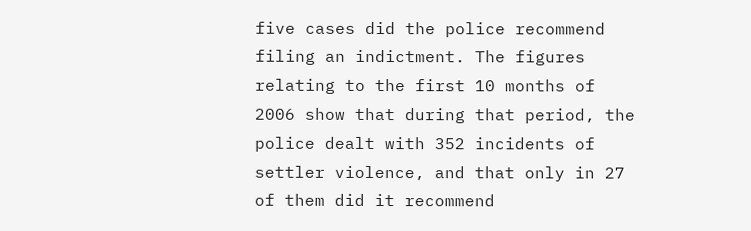five cases did the police recommend filing an indictment. The figures relating to the first 10 months of 2006 show that during that period, the police dealt with 352 incidents of settler violence, and that only in 27 of them did it recommend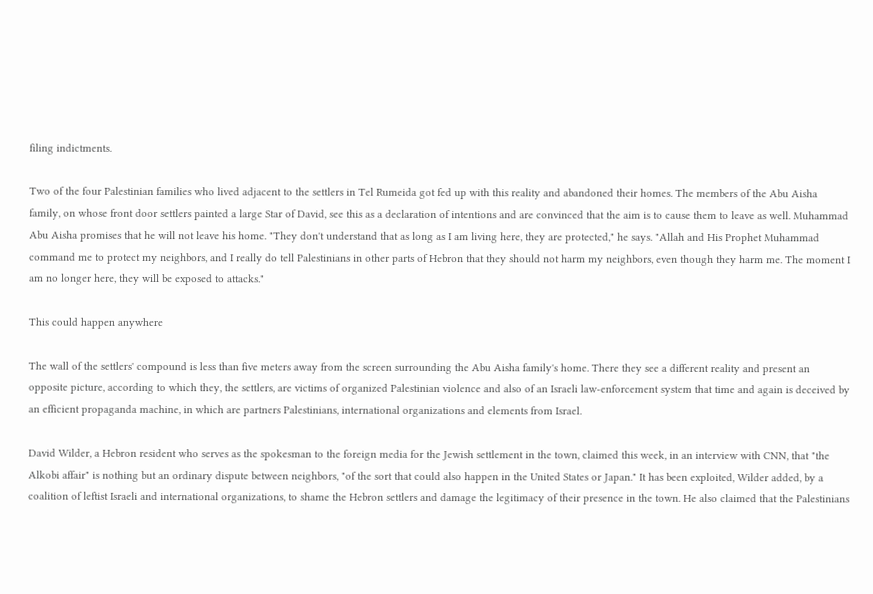filing indictments.

Two of the four Palestinian families who lived adjacent to the settlers in Tel Rumeida got fed up with this reality and abandoned their homes. The members of the Abu Aisha family, on whose front door settlers painted a large Star of David, see this as a declaration of intentions and are convinced that the aim is to cause them to leave as well. Muhammad Abu Aisha promises that he will not leave his home. "They don't understand that as long as I am living here, they are protected," he says. "Allah and His Prophet Muhammad command me to protect my neighbors, and I really do tell Palestinians in other parts of Hebron that they should not harm my neighbors, even though they harm me. The moment I am no longer here, they will be exposed to attacks."

This could happen anywhere

The wall of the settlers' compound is less than five meters away from the screen surrounding the Abu Aisha family's home. There they see a different reality and present an opposite picture, according to which they, the settlers, are victims of organized Palestinian violence and also of an Israeli law-enforcement system that time and again is deceived by an efficient propaganda machine, in which are partners Palestinians, international organizations and elements from Israel.

David Wilder, a Hebron resident who serves as the spokesman to the foreign media for the Jewish settlement in the town, claimed this week, in an interview with CNN, that "the Alkobi affair" is nothing but an ordinary dispute between neighbors, "of the sort that could also happen in the United States or Japan." It has been exploited, Wilder added, by a coalition of leftist Israeli and international organizations, to shame the Hebron settlers and damage the legitimacy of their presence in the town. He also claimed that the Palestinians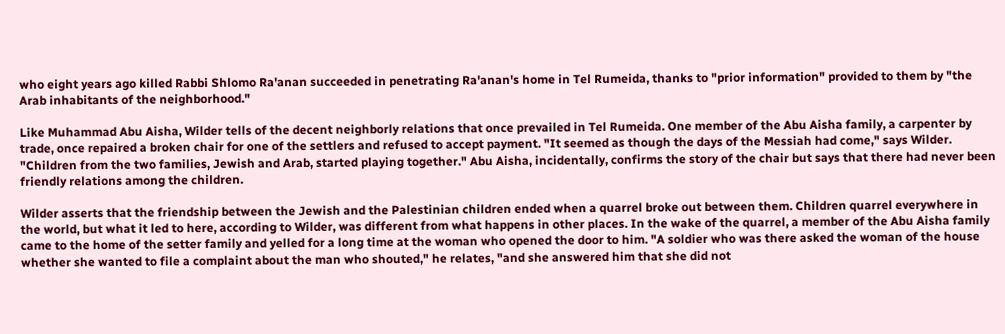who eight years ago killed Rabbi Shlomo Ra'anan succeeded in penetrating Ra'anan's home in Tel Rumeida, thanks to "prior information" provided to them by "the Arab inhabitants of the neighborhood."

Like Muhammad Abu Aisha, Wilder tells of the decent neighborly relations that once prevailed in Tel Rumeida. One member of the Abu Aisha family, a carpenter by trade, once repaired a broken chair for one of the settlers and refused to accept payment. "It seemed as though the days of the Messiah had come," says Wilder. "Children from the two families, Jewish and Arab, started playing together." Abu Aisha, incidentally, confirms the story of the chair but says that there had never been friendly relations among the children.

Wilder asserts that the friendship between the Jewish and the Palestinian children ended when a quarrel broke out between them. Children quarrel everywhere in the world, but what it led to here, according to Wilder, was different from what happens in other places. In the wake of the quarrel, a member of the Abu Aisha family came to the home of the setter family and yelled for a long time at the woman who opened the door to him. "A soldier who was there asked the woman of the house whether she wanted to file a complaint about the man who shouted," he relates, "and she answered him that she did not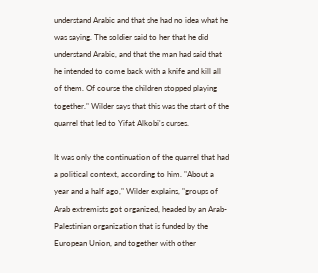understand Arabic and that she had no idea what he was saying. The soldier said to her that he did understand Arabic, and that the man had said that he intended to come back with a knife and kill all of them. Of course the children stopped playing together." Wilder says that this was the start of the quarrel that led to Yifat Alkobi's curses.

It was only the continuation of the quarrel that had a political context, according to him. "About a year and a half ago," Wilder explains, "groups of Arab extremists got organized, headed by an Arab-Palestinian organization that is funded by the European Union, and together with other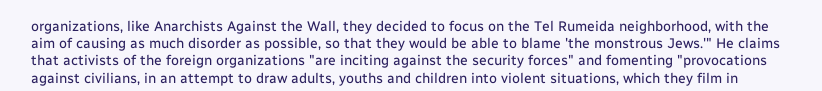organizations, like Anarchists Against the Wall, they decided to focus on the Tel Rumeida neighborhood, with the aim of causing as much disorder as possible, so that they would be able to blame 'the monstrous Jews.'" He claims that activists of the foreign organizations "are inciting against the security forces" and fomenting "provocations against civilians, in an attempt to draw adults, youths and children into violent situations, which they film in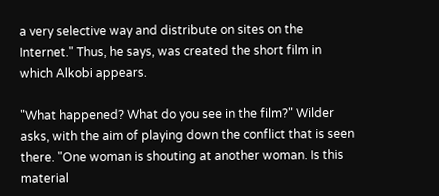a very selective way and distribute on sites on the Internet." Thus, he says, was created the short film in which Alkobi appears.

"What happened? What do you see in the film?" Wilder asks, with the aim of playing down the conflict that is seen there. "One woman is shouting at another woman. Is this material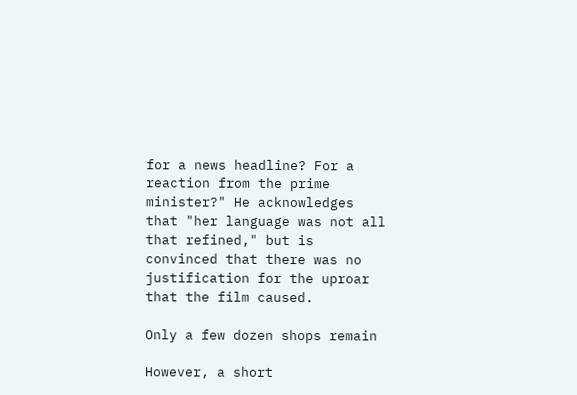for a news headline? For a reaction from the prime minister?" He acknowledges that "her language was not all that refined," but is convinced that there was no justification for the uproar that the film caused.

Only a few dozen shops remain

However, a short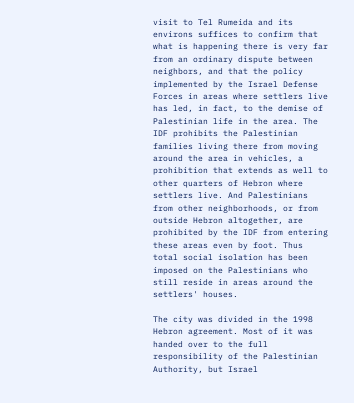visit to Tel Rumeida and its environs suffices to confirm that what is happening there is very far from an ordinary dispute between neighbors, and that the policy implemented by the Israel Defense Forces in areas where settlers live has led, in fact, to the demise of Palestinian life in the area. The IDF prohibits the Palestinian families living there from moving around the area in vehicles, a prohibition that extends as well to other quarters of Hebron where settlers live. And Palestinians from other neighborhoods, or from outside Hebron altogether, are prohibited by the IDF from entering these areas even by foot. Thus total social isolation has been imposed on the Palestinians who still reside in areas around the settlers' houses.

The city was divided in the 1998 Hebron agreement. Most of it was handed over to the full responsibility of the Palestinian Authority, but Israel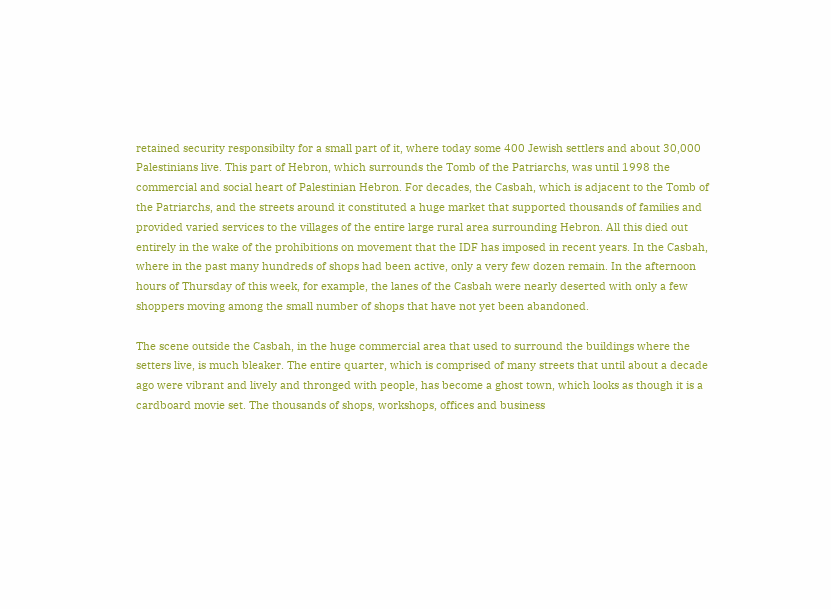retained security responsibilty for a small part of it, where today some 400 Jewish settlers and about 30,000 Palestinians live. This part of Hebron, which surrounds the Tomb of the Patriarchs, was until 1998 the commercial and social heart of Palestinian Hebron. For decades, the Casbah, which is adjacent to the Tomb of the Patriarchs, and the streets around it constituted a huge market that supported thousands of families and provided varied services to the villages of the entire large rural area surrounding Hebron. All this died out entirely in the wake of the prohibitions on movement that the IDF has imposed in recent years. In the Casbah, where in the past many hundreds of shops had been active, only a very few dozen remain. In the afternoon hours of Thursday of this week, for example, the lanes of the Casbah were nearly deserted with only a few shoppers moving among the small number of shops that have not yet been abandoned.

The scene outside the Casbah, in the huge commercial area that used to surround the buildings where the setters live, is much bleaker. The entire quarter, which is comprised of many streets that until about a decade ago were vibrant and lively and thronged with people, has become a ghost town, which looks as though it is a cardboard movie set. The thousands of shops, workshops, offices and business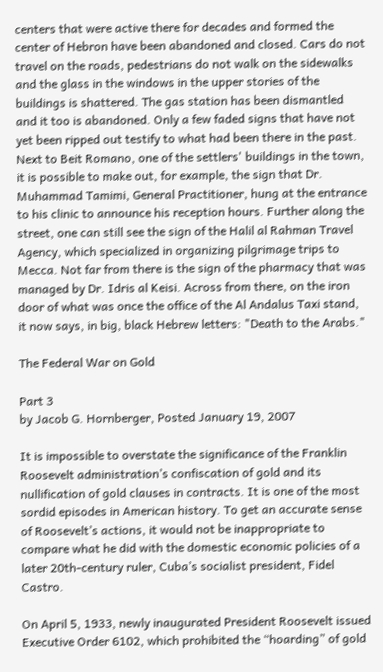centers that were active there for decades and formed the center of Hebron have been abandoned and closed. Cars do not travel on the roads, pedestrians do not walk on the sidewalks and the glass in the windows in the upper stories of the buildings is shattered. The gas station has been dismantled and it too is abandoned. Only a few faded signs that have not yet been ripped out testify to what had been there in the past. Next to Beit Romano, one of the settlers' buildings in the town, it is possible to make out, for example, the sign that Dr. Muhammad Tamimi, General Practitioner, hung at the entrance to his clinic to announce his reception hours. Further along the street, one can still see the sign of the Halil al Rahman Travel Agency, which specialized in organizing pilgrimage trips to Mecca. Not far from there is the sign of the pharmacy that was managed by Dr. Idris al Keisi. Across from there, on the iron door of what was once the office of the Al Andalus Taxi stand, it now says, in big, black Hebrew letters: "Death to the Arabs."

The Federal War on Gold

Part 3
by Jacob G. Hornberger, Posted January 19, 2007

It is impossible to overstate the significance of the Franklin Roosevelt administration’s confiscation of gold and its nullification of gold clauses in contracts. It is one of the most sordid episodes in American history. To get an accurate sense of Roosevelt’s actions, it would not be inappropriate to compare what he did with the domestic economic policies of a later 20th-century ruler, Cuba’s socialist president, Fidel Castro.

On April 5, 1933, newly inaugurated President Roosevelt issued Executive Order 6102, which prohibited the “hoarding” of gold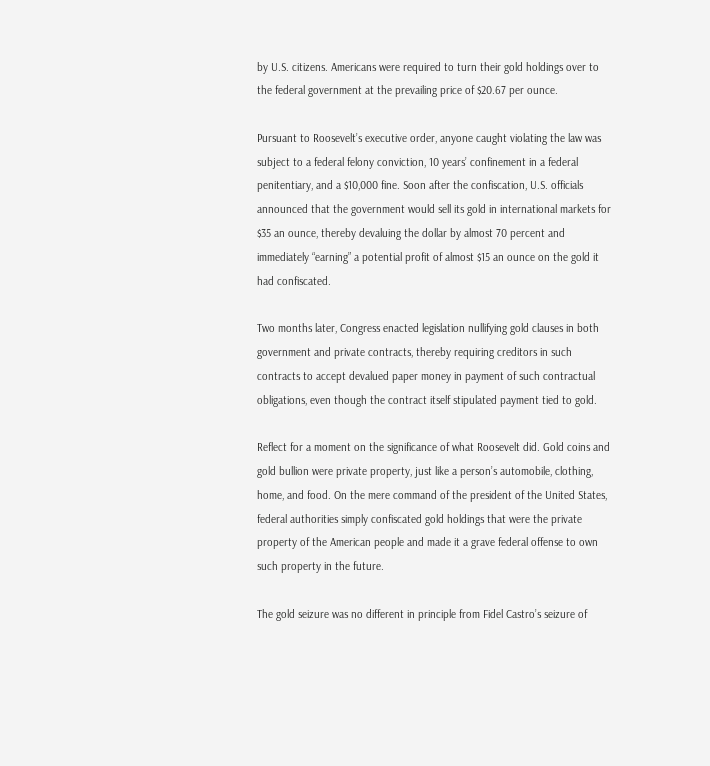by U.S. citizens. Americans were required to turn their gold holdings over to the federal government at the prevailing price of $20.67 per ounce.

Pursuant to Roosevelt’s executive order, anyone caught violating the law was subject to a federal felony conviction, 10 years’ confinement in a federal penitentiary, and a $10,000 fine. Soon after the confiscation, U.S. officials announced that the government would sell its gold in international markets for $35 an ounce, thereby devaluing the dollar by almost 70 percent and immediately “earning” a potential profit of almost $15 an ounce on the gold it had confiscated.

Two months later, Congress enacted legislation nullifying gold clauses in both government and private contracts, thereby requiring creditors in such contracts to accept devalued paper money in payment of such contractual obligations, even though the contract itself stipulated payment tied to gold.

Reflect for a moment on the significance of what Roosevelt did. Gold coins and gold bullion were private property, just like a person’s automobile, clothing, home, and food. On the mere command of the president of the United States, federal authorities simply confiscated gold holdings that were the private property of the American people and made it a grave federal offense to own such property in the future.

The gold seizure was no different in principle from Fidel Castro’s seizure of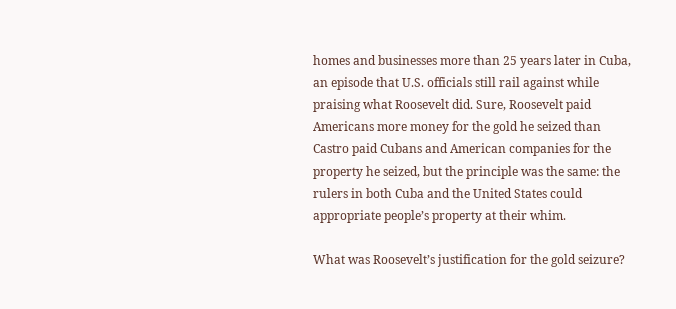homes and businesses more than 25 years later in Cuba, an episode that U.S. officials still rail against while praising what Roosevelt did. Sure, Roosevelt paid Americans more money for the gold he seized than Castro paid Cubans and American companies for the property he seized, but the principle was the same: the rulers in both Cuba and the United States could appropriate people’s property at their whim.

What was Roosevelt’s justification for the gold seizure?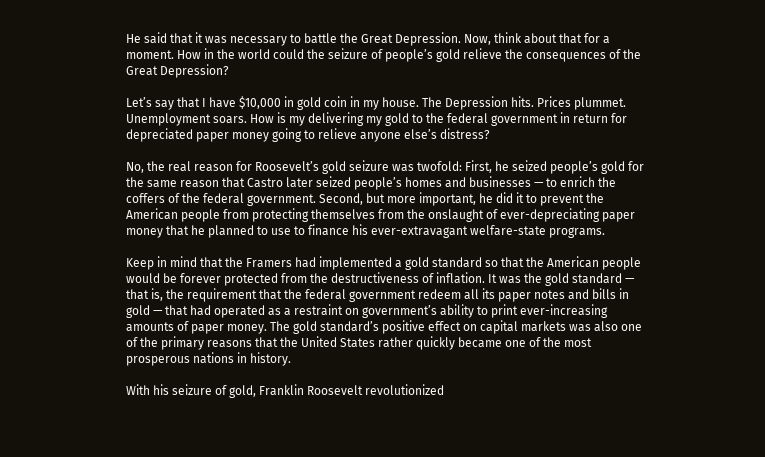He said that it was necessary to battle the Great Depression. Now, think about that for a moment. How in the world could the seizure of people’s gold relieve the consequences of the Great Depression?

Let’s say that I have $10,000 in gold coin in my house. The Depression hits. Prices plummet. Unemployment soars. How is my delivering my gold to the federal government in return for depreciated paper money going to relieve anyone else’s distress?

No, the real reason for Roosevelt’s gold seizure was twofold: First, he seized people’s gold for the same reason that Castro later seized people’s homes and businesses — to enrich the coffers of the federal government. Second, but more important, he did it to prevent the American people from protecting themselves from the onslaught of ever-depreciating paper money that he planned to use to finance his ever-extravagant welfare-state programs.

Keep in mind that the Framers had implemented a gold standard so that the American people would be forever protected from the destructiveness of inflation. It was the gold standard — that is, the requirement that the federal government redeem all its paper notes and bills in gold — that had operated as a restraint on government’s ability to print ever-increasing amounts of paper money. The gold standard’s positive effect on capital markets was also one of the primary reasons that the United States rather quickly became one of the most prosperous nations in history.

With his seizure of gold, Franklin Roosevelt revolutionized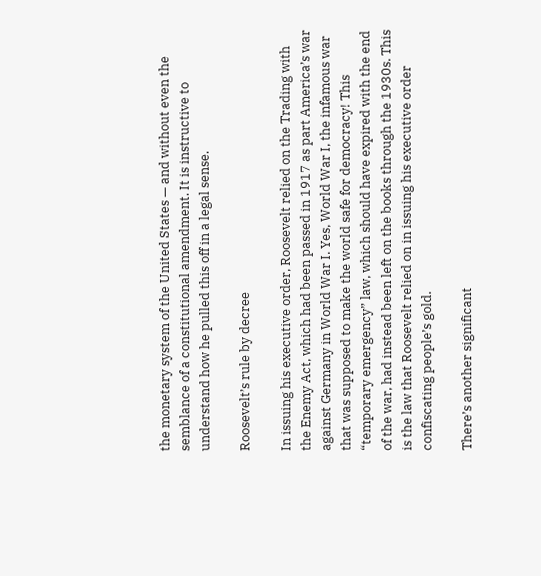the monetary system of the United States — and without even the semblance of a constitutional amendment. It is instructive to understand how he pulled this off in a legal sense.

Roosevelt’s rule by decree

In issuing his executive order, Roosevelt relied on the Trading with the Enemy Act, which had been passed in 1917 as part America’s war against Germany in World War I. Yes, World War I, the infamous war that was supposed to make the world safe for democracy! This “temporary emergency” law, which should have expired with the end of the war, had instead been left on the books through the 1930s. This is the law that Roosevelt relied on in issuing his executive order confiscating people’s gold.

There’s another significant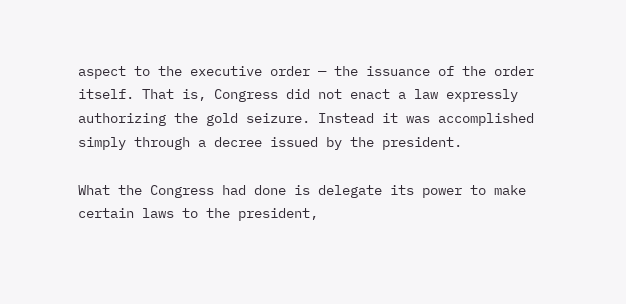aspect to the executive order — the issuance of the order itself. That is, Congress did not enact a law expressly authorizing the gold seizure. Instead it was accomplished simply through a decree issued by the president.

What the Congress had done is delegate its power to make certain laws to the president,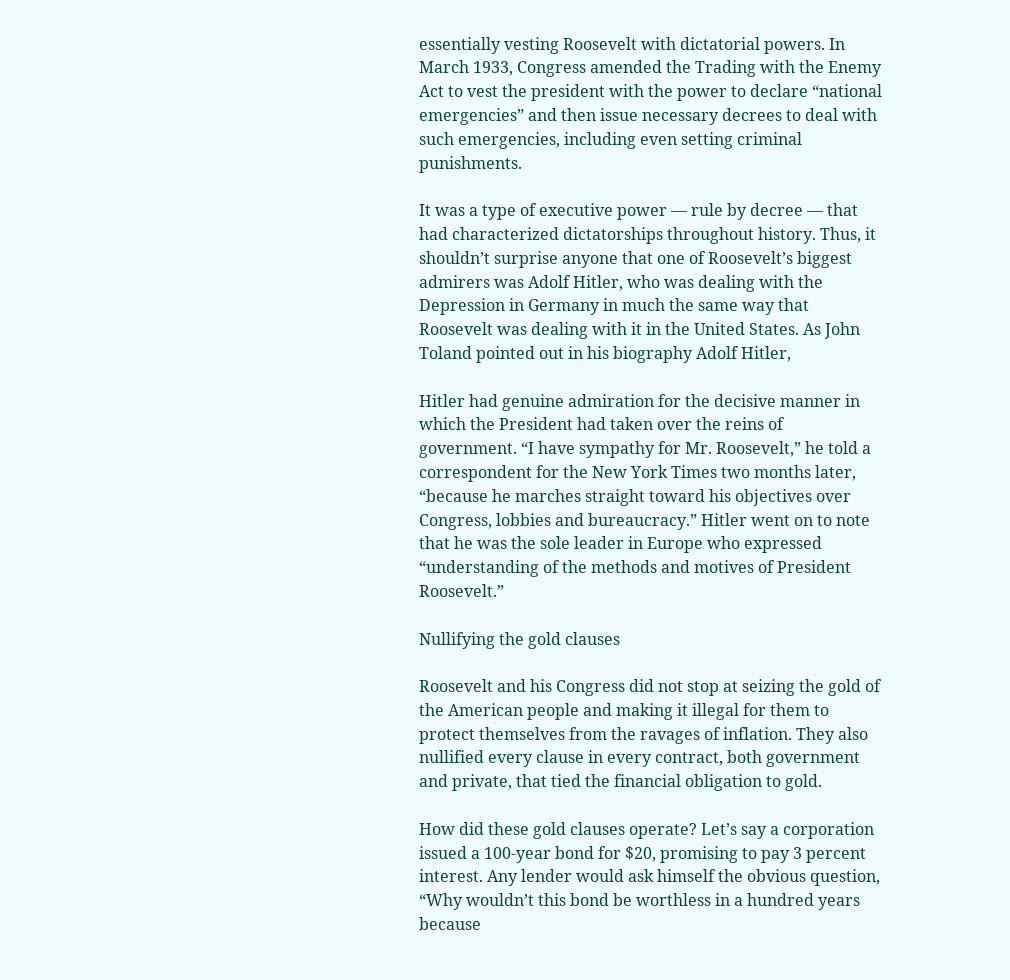essentially vesting Roosevelt with dictatorial powers. In March 1933, Congress amended the Trading with the Enemy Act to vest the president with the power to declare “national emergencies” and then issue necessary decrees to deal with such emergencies, including even setting criminal punishments.

It was a type of executive power — rule by decree — that had characterized dictatorships throughout history. Thus, it shouldn’t surprise anyone that one of Roosevelt’s biggest admirers was Adolf Hitler, who was dealing with the Depression in Germany in much the same way that Roosevelt was dealing with it in the United States. As John Toland pointed out in his biography Adolf Hitler,

Hitler had genuine admiration for the decisive manner in which the President had taken over the reins of government. “I have sympathy for Mr. Roosevelt,” he told a correspondent for the New York Times two months later, “because he marches straight toward his objectives over Congress, lobbies and bureaucracy.” Hitler went on to note that he was the sole leader in Europe who expressed “understanding of the methods and motives of President Roosevelt.”

Nullifying the gold clauses

Roosevelt and his Congress did not stop at seizing the gold of the American people and making it illegal for them to protect themselves from the ravages of inflation. They also nullified every clause in every contract, both government and private, that tied the financial obligation to gold.

How did these gold clauses operate? Let’s say a corporation issued a 100-year bond for $20, promising to pay 3 percent interest. Any lender would ask himself the obvious question, “Why wouldn’t this bond be worthless in a hundred years because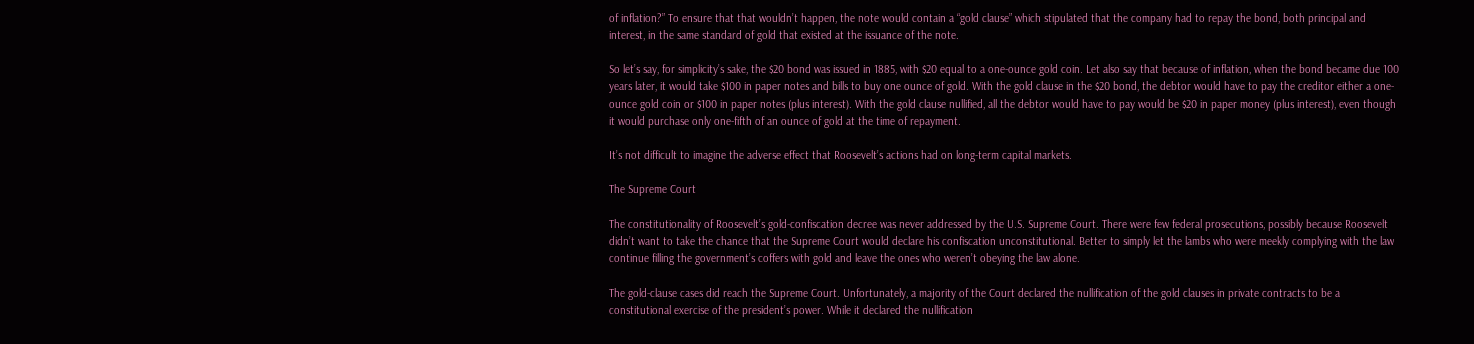of inflation?” To ensure that that wouldn’t happen, the note would contain a “gold clause” which stipulated that the company had to repay the bond, both principal and interest, in the same standard of gold that existed at the issuance of the note.

So let’s say, for simplicity’s sake, the $20 bond was issued in 1885, with $20 equal to a one-ounce gold coin. Let also say that because of inflation, when the bond became due 100 years later, it would take $100 in paper notes and bills to buy one ounce of gold. With the gold clause in the $20 bond, the debtor would have to pay the creditor either a one-ounce gold coin or $100 in paper notes (plus interest). With the gold clause nullified, all the debtor would have to pay would be $20 in paper money (plus interest), even though it would purchase only one-fifth of an ounce of gold at the time of repayment.

It’s not difficult to imagine the adverse effect that Roosevelt’s actions had on long-term capital markets.

The Supreme Court

The constitutionality of Roosevelt’s gold-confiscation decree was never addressed by the U.S. Supreme Court. There were few federal prosecutions, possibly because Roosevelt didn’t want to take the chance that the Supreme Court would declare his confiscation unconstitutional. Better to simply let the lambs who were meekly complying with the law continue filling the government’s coffers with gold and leave the ones who weren’t obeying the law alone.

The gold-clause cases did reach the Supreme Court. Unfortunately, a majority of the Court declared the nullification of the gold clauses in private contracts to be a constitutional exercise of the president’s power. While it declared the nullification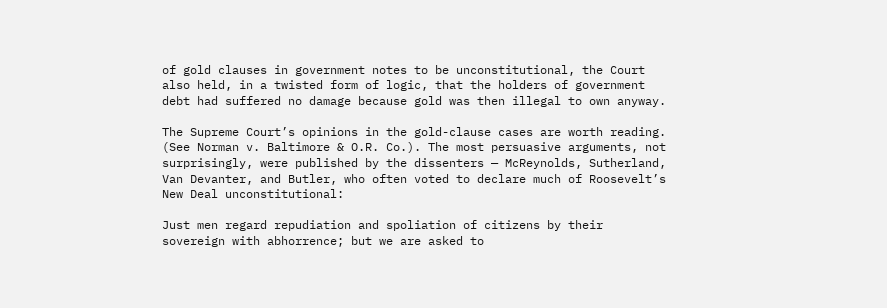of gold clauses in government notes to be unconstitutional, the Court also held, in a twisted form of logic, that the holders of government debt had suffered no damage because gold was then illegal to own anyway.

The Supreme Court’s opinions in the gold-clause cases are worth reading. (See Norman v. Baltimore & O.R. Co.). The most persuasive arguments, not surprisingly, were published by the dissenters — McReynolds, Sutherland, Van Devanter, and Butler, who often voted to declare much of Roosevelt’s New Deal unconstitutional:

Just men regard repudiation and spoliation of citizens by their sovereign with abhorrence; but we are asked to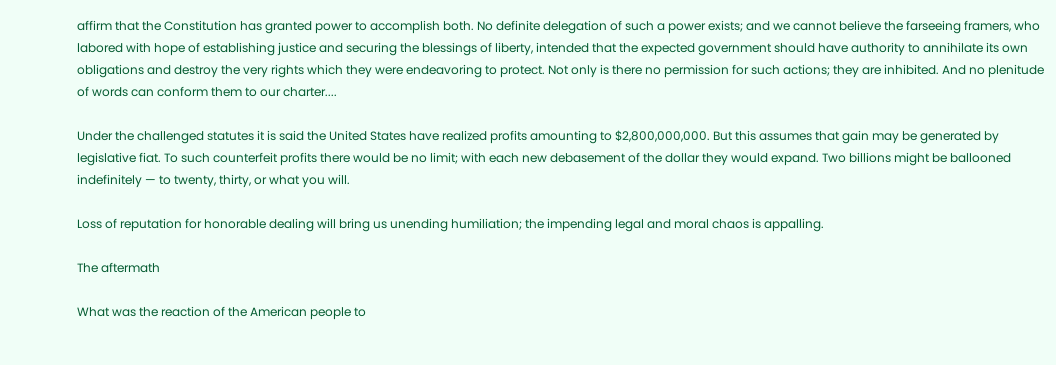affirm that the Constitution has granted power to accomplish both. No definite delegation of such a power exists; and we cannot believe the farseeing framers, who labored with hope of establishing justice and securing the blessings of liberty, intended that the expected government should have authority to annihilate its own obligations and destroy the very rights which they were endeavoring to protect. Not only is there no permission for such actions; they are inhibited. And no plenitude of words can conform them to our charter....

Under the challenged statutes it is said the United States have realized profits amounting to $2,800,000,000. But this assumes that gain may be generated by legislative fiat. To such counterfeit profits there would be no limit; with each new debasement of the dollar they would expand. Two billions might be ballooned indefinitely — to twenty, thirty, or what you will.

Loss of reputation for honorable dealing will bring us unending humiliation; the impending legal and moral chaos is appalling.

The aftermath

What was the reaction of the American people to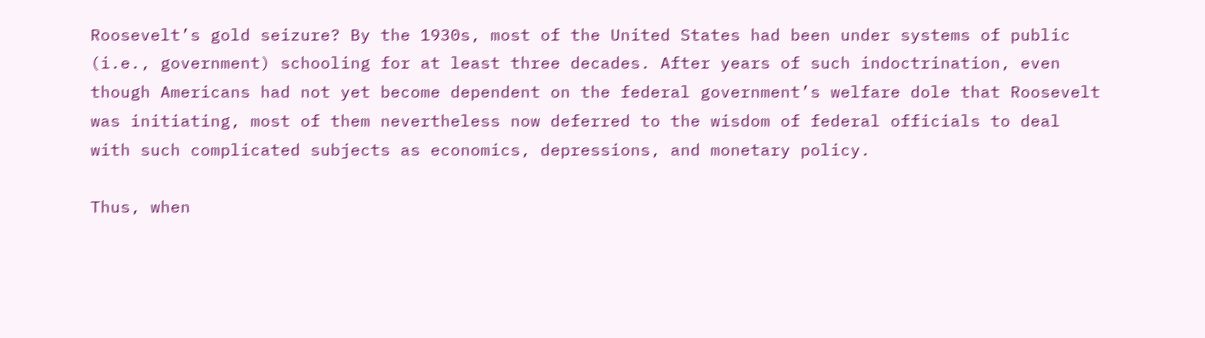Roosevelt’s gold seizure? By the 1930s, most of the United States had been under systems of public (i.e., government) schooling for at least three decades. After years of such indoctrination, even though Americans had not yet become dependent on the federal government’s welfare dole that Roosevelt was initiating, most of them nevertheless now deferred to the wisdom of federal officials to deal with such complicated subjects as economics, depressions, and monetary policy.

Thus, when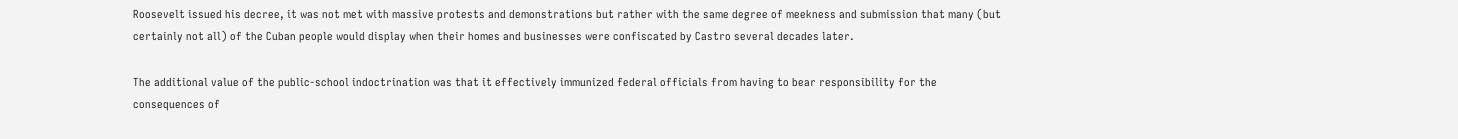Roosevelt issued his decree, it was not met with massive protests and demonstrations but rather with the same degree of meekness and submission that many (but certainly not all) of the Cuban people would display when their homes and businesses were confiscated by Castro several decades later.

The additional value of the public-school indoctrination was that it effectively immunized federal officials from having to bear responsibility for the consequences of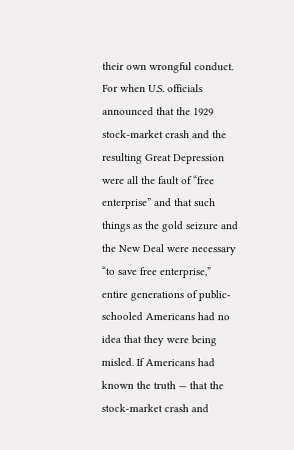their own wrongful conduct. For when U.S. officials announced that the 1929 stock-market crash and the resulting Great Depression were all the fault of “free enterprise” and that such things as the gold seizure and the New Deal were necessary “to save free enterprise,” entire generations of public-schooled Americans had no idea that they were being misled. If Americans had known the truth — that the stock-market crash and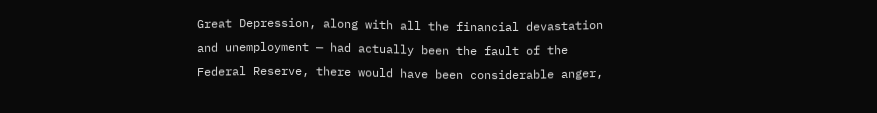Great Depression, along with all the financial devastation and unemployment — had actually been the fault of the Federal Reserve, there would have been considerable anger,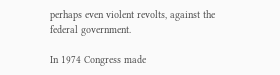perhaps even violent revolts, against the federal government.

In 1974 Congress made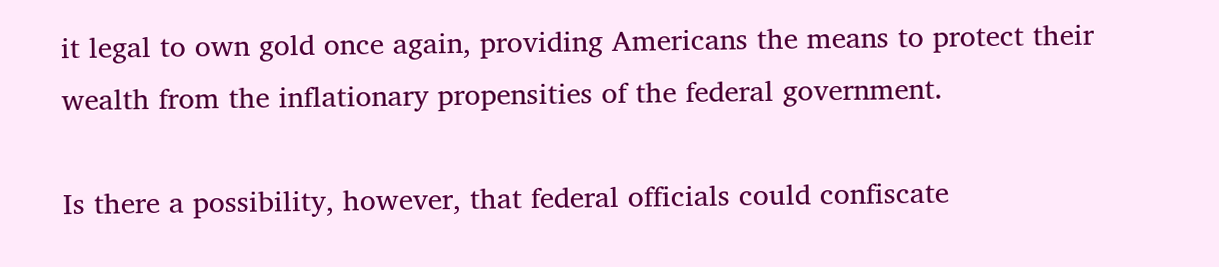it legal to own gold once again, providing Americans the means to protect their wealth from the inflationary propensities of the federal government.

Is there a possibility, however, that federal officials could confiscate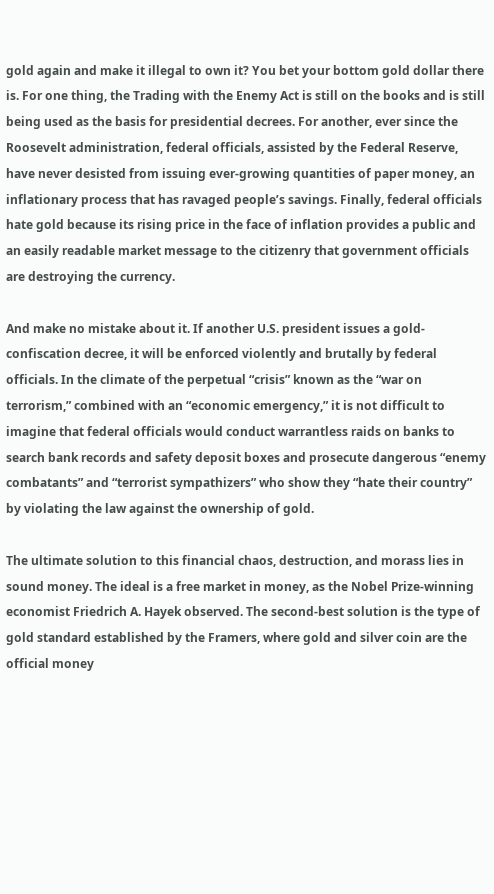gold again and make it illegal to own it? You bet your bottom gold dollar there is. For one thing, the Trading with the Enemy Act is still on the books and is still being used as the basis for presidential decrees. For another, ever since the Roosevelt administration, federal officials, assisted by the Federal Reserve, have never desisted from issuing ever-growing quantities of paper money, an inflationary process that has ravaged people’s savings. Finally, federal officials hate gold because its rising price in the face of inflation provides a public and an easily readable market message to the citizenry that government officials are destroying the currency.

And make no mistake about it. If another U.S. president issues a gold-confiscation decree, it will be enforced violently and brutally by federal officials. In the climate of the perpetual “crisis” known as the “war on terrorism,” combined with an “economic emergency,” it is not difficult to imagine that federal officials would conduct warrantless raids on banks to search bank records and safety deposit boxes and prosecute dangerous “enemy combatants” and “terrorist sympathizers” who show they “hate their country” by violating the law against the ownership of gold.

The ultimate solution to this financial chaos, destruction, and morass lies in sound money. The ideal is a free market in money, as the Nobel Prize-winning economist Friedrich A. Hayek observed. The second-best solution is the type of gold standard established by the Framers, where gold and silver coin are the official money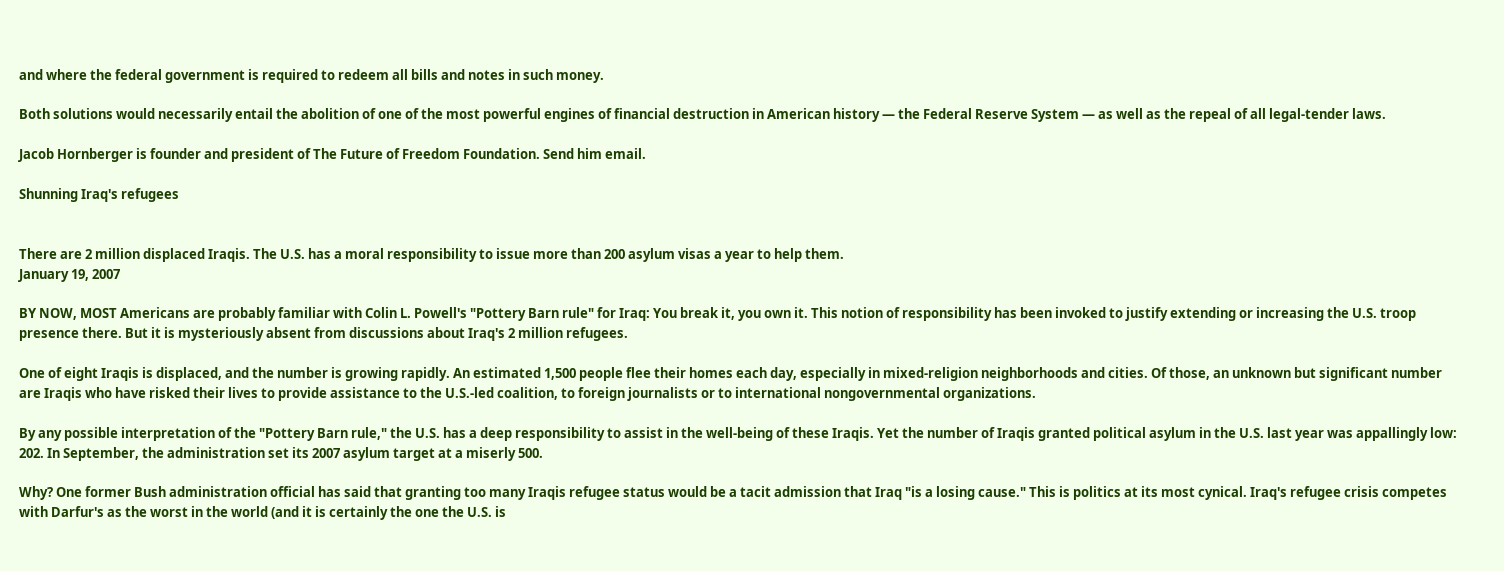and where the federal government is required to redeem all bills and notes in such money.

Both solutions would necessarily entail the abolition of one of the most powerful engines of financial destruction in American history — the Federal Reserve System — as well as the repeal of all legal-tender laws.

Jacob Hornberger is founder and president of The Future of Freedom Foundation. Send him email.

Shunning Iraq's refugees


There are 2 million displaced Iraqis. The U.S. has a moral responsibility to issue more than 200 asylum visas a year to help them.
January 19, 2007

BY NOW, MOST Americans are probably familiar with Colin L. Powell's "Pottery Barn rule" for Iraq: You break it, you own it. This notion of responsibility has been invoked to justify extending or increasing the U.S. troop presence there. But it is mysteriously absent from discussions about Iraq's 2 million refugees.

One of eight Iraqis is displaced, and the number is growing rapidly. An estimated 1,500 people flee their homes each day, especially in mixed-religion neighborhoods and cities. Of those, an unknown but significant number are Iraqis who have risked their lives to provide assistance to the U.S.-led coalition, to foreign journalists or to international nongovernmental organizations.

By any possible interpretation of the "Pottery Barn rule," the U.S. has a deep responsibility to assist in the well-being of these Iraqis. Yet the number of Iraqis granted political asylum in the U.S. last year was appallingly low: 202. In September, the administration set its 2007 asylum target at a miserly 500.

Why? One former Bush administration official has said that granting too many Iraqis refugee status would be a tacit admission that Iraq "is a losing cause." This is politics at its most cynical. Iraq's refugee crisis competes with Darfur's as the worst in the world (and it is certainly the one the U.S. is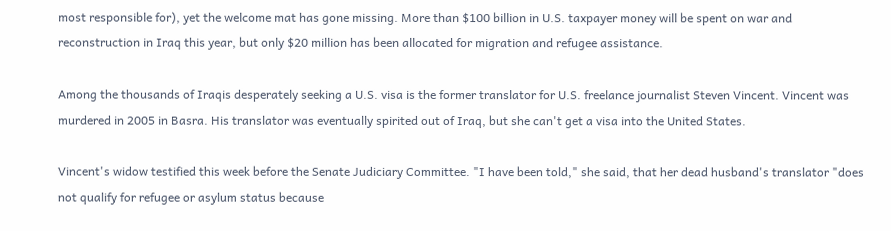most responsible for), yet the welcome mat has gone missing. More than $100 billion in U.S. taxpayer money will be spent on war and reconstruction in Iraq this year, but only $20 million has been allocated for migration and refugee assistance.

Among the thousands of Iraqis desperately seeking a U.S. visa is the former translator for U.S. freelance journalist Steven Vincent. Vincent was murdered in 2005 in Basra. His translator was eventually spirited out of Iraq, but she can't get a visa into the United States.

Vincent's widow testified this week before the Senate Judiciary Committee. "I have been told," she said, that her dead husband's translator "does not qualify for refugee or asylum status because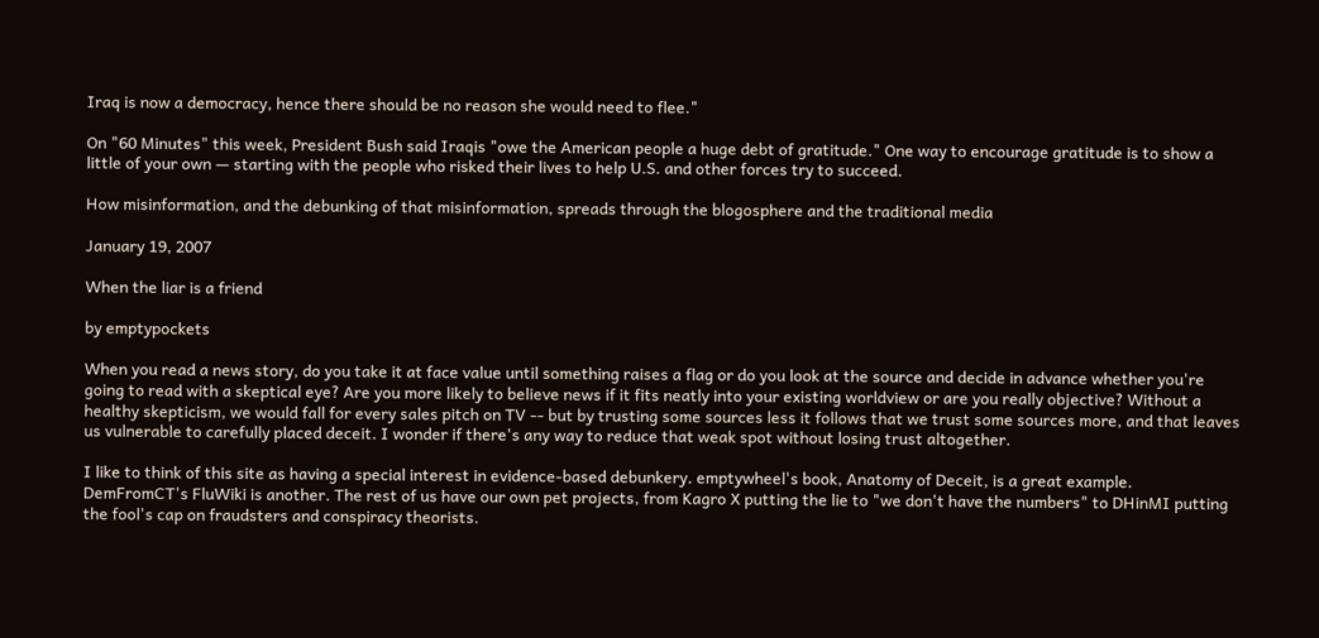Iraq is now a democracy, hence there should be no reason she would need to flee."

On "60 Minutes" this week, President Bush said Iraqis "owe the American people a huge debt of gratitude." One way to encourage gratitude is to show a little of your own — starting with the people who risked their lives to help U.S. and other forces try to succeed.

How misinformation, and the debunking of that misinformation, spreads through the blogosphere and the traditional media

January 19, 2007

When the liar is a friend

by emptypockets

When you read a news story, do you take it at face value until something raises a flag or do you look at the source and decide in advance whether you're going to read with a skeptical eye? Are you more likely to believe news if it fits neatly into your existing worldview or are you really objective? Without a healthy skepticism, we would fall for every sales pitch on TV -- but by trusting some sources less it follows that we trust some sources more, and that leaves us vulnerable to carefully placed deceit. I wonder if there's any way to reduce that weak spot without losing trust altogether.

I like to think of this site as having a special interest in evidence-based debunkery. emptywheel's book, Anatomy of Deceit, is a great example. DemFromCT's FluWiki is another. The rest of us have our own pet projects, from Kagro X putting the lie to "we don't have the numbers" to DHinMI putting the fool's cap on fraudsters and conspiracy theorists.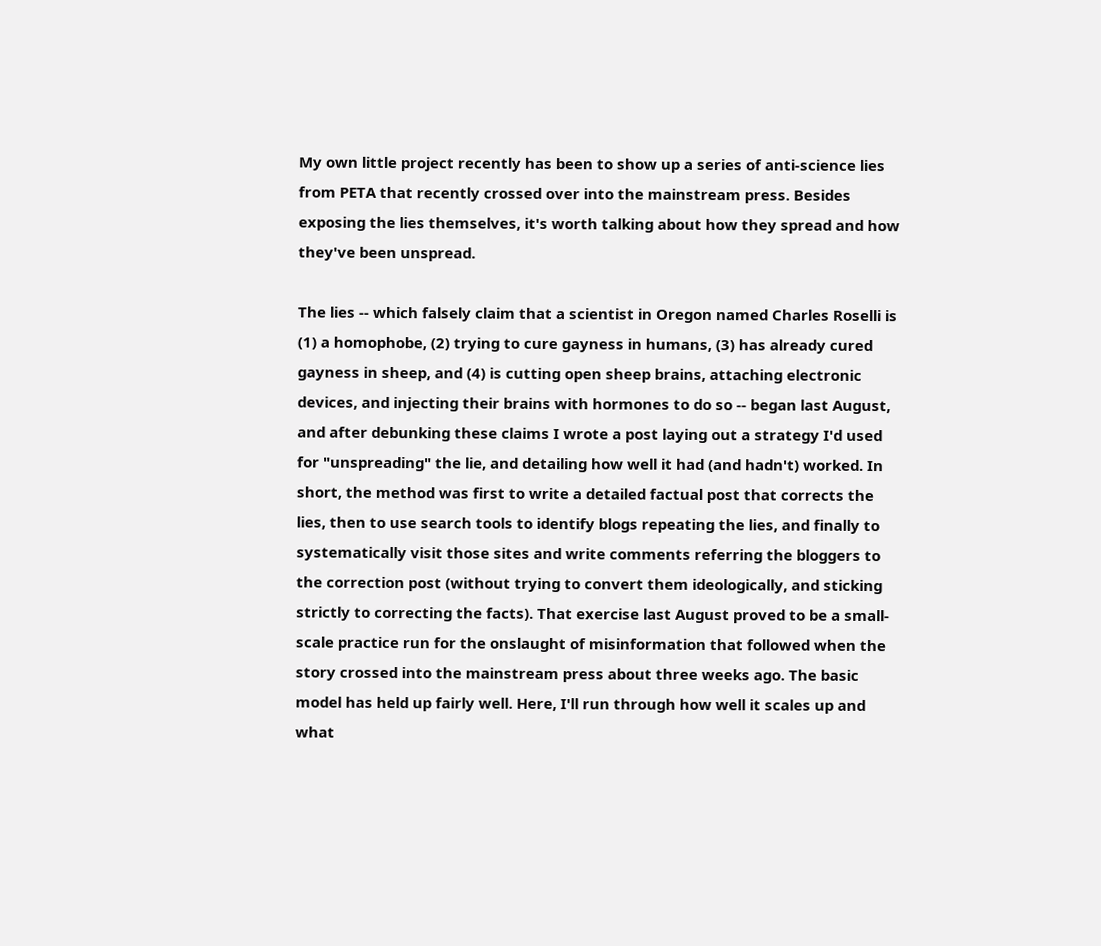My own little project recently has been to show up a series of anti-science lies from PETA that recently crossed over into the mainstream press. Besides exposing the lies themselves, it's worth talking about how they spread and how they've been unspread.

The lies -- which falsely claim that a scientist in Oregon named Charles Roselli is (1) a homophobe, (2) trying to cure gayness in humans, (3) has already cured gayness in sheep, and (4) is cutting open sheep brains, attaching electronic devices, and injecting their brains with hormones to do so -- began last August, and after debunking these claims I wrote a post laying out a strategy I'd used for "unspreading" the lie, and detailing how well it had (and hadn't) worked. In short, the method was first to write a detailed factual post that corrects the lies, then to use search tools to identify blogs repeating the lies, and finally to systematically visit those sites and write comments referring the bloggers to the correction post (without trying to convert them ideologically, and sticking strictly to correcting the facts). That exercise last August proved to be a small-scale practice run for the onslaught of misinformation that followed when the story crossed into the mainstream press about three weeks ago. The basic model has held up fairly well. Here, I'll run through how well it scales up and what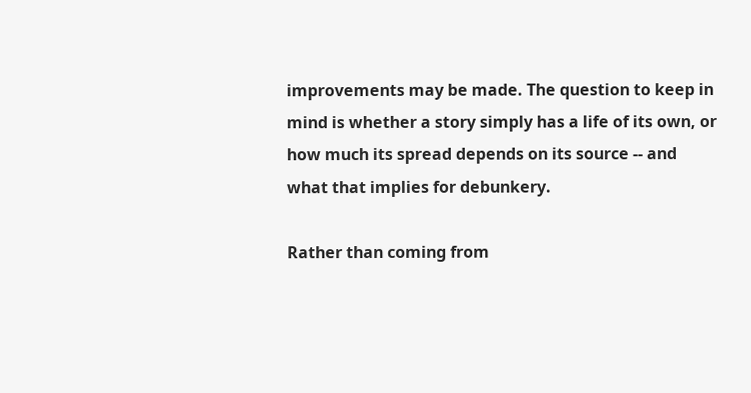improvements may be made. The question to keep in mind is whether a story simply has a life of its own, or how much its spread depends on its source -- and what that implies for debunkery.

Rather than coming from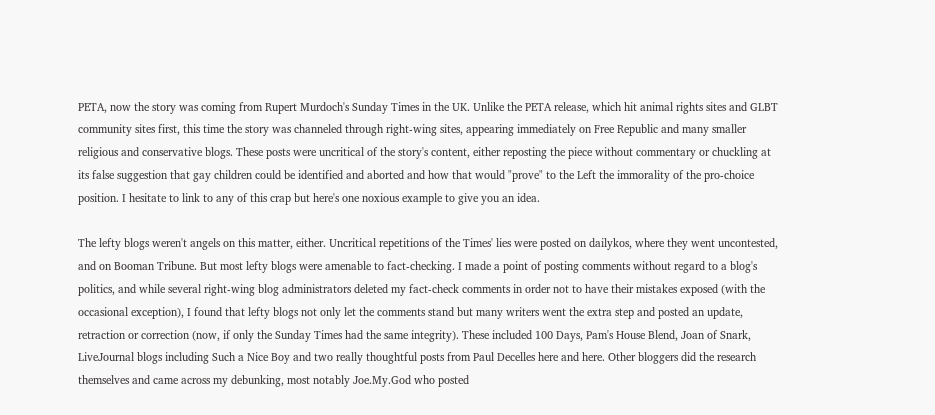PETA, now the story was coming from Rupert Murdoch's Sunday Times in the UK. Unlike the PETA release, which hit animal rights sites and GLBT community sites first, this time the story was channeled through right-wing sites, appearing immediately on Free Republic and many smaller religious and conservative blogs. These posts were uncritical of the story's content, either reposting the piece without commentary or chuckling at its false suggestion that gay children could be identified and aborted and how that would "prove" to the Left the immorality of the pro-choice position. I hesitate to link to any of this crap but here's one noxious example to give you an idea.

The lefty blogs weren't angels on this matter, either. Uncritical repetitions of the Times' lies were posted on dailykos, where they went uncontested, and on Booman Tribune. But most lefty blogs were amenable to fact-checking. I made a point of posting comments without regard to a blog's politics, and while several right-wing blog administrators deleted my fact-check comments in order not to have their mistakes exposed (with the occasional exception), I found that lefty blogs not only let the comments stand but many writers went the extra step and posted an update, retraction or correction (now, if only the Sunday Times had the same integrity). These included 100 Days, Pam's House Blend, Joan of Snark, LiveJournal blogs including Such a Nice Boy and two really thoughtful posts from Paul Decelles here and here. Other bloggers did the research themselves and came across my debunking, most notably Joe.My.God who posted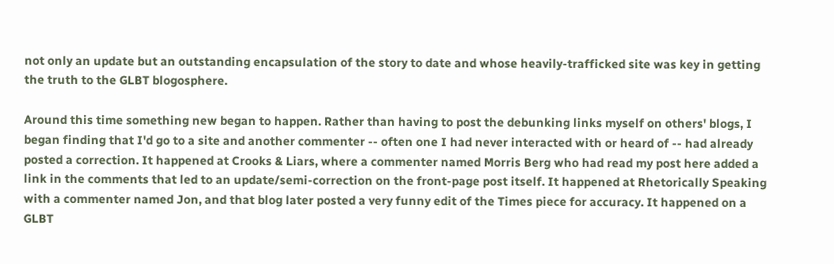not only an update but an outstanding encapsulation of the story to date and whose heavily-trafficked site was key in getting the truth to the GLBT blogosphere.

Around this time something new began to happen. Rather than having to post the debunking links myself on others' blogs, I began finding that I'd go to a site and another commenter -- often one I had never interacted with or heard of -- had already posted a correction. It happened at Crooks & Liars, where a commenter named Morris Berg who had read my post here added a link in the comments that led to an update/semi-correction on the front-page post itself. It happened at Rhetorically Speaking with a commenter named Jon, and that blog later posted a very funny edit of the Times piece for accuracy. It happened on a GLBT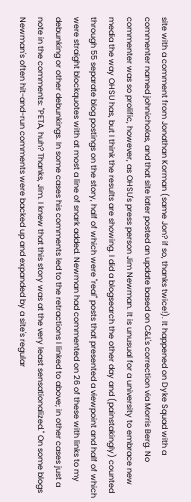site with a comment from Jonathan Korman (same Jon? if so, thanks twice!). It happened on Dyke Squad with a commenter named johnicholas, and that site later posted an update based on C&L's correction via Morris Berg. No commenter was so prolific, however, as OHSU's press person Jim Newman. It is unusual for a university to embrace new media the way OHSU has, but I think the results are showing. I did a blogsearch the other day and (painstakingly) counted through 55 separate blog postings on the story, half of which were "real" posts that presented a viewpoint and half of which were straight blockquotes with at most a line of snark added. Newman had commented on 26 of these with links to my debunking or other debunkings. In some cases his comments led to the retractions I linked to above; in other cases just a note in the comments: "PETA, huh? Thanks, Jim. I knew that this story was at the very least sensationalized." On some blogs Newman's often hit-and-run comments were backed up and expanded by a site's regular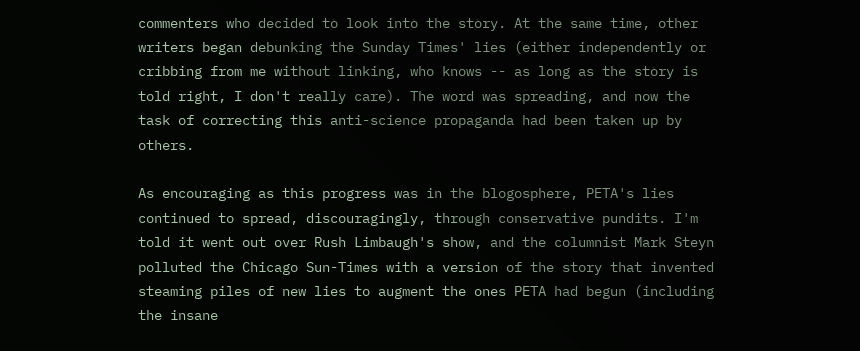commenters who decided to look into the story. At the same time, other writers began debunking the Sunday Times' lies (either independently or cribbing from me without linking, who knows -- as long as the story is told right, I don't really care). The word was spreading, and now the task of correcting this anti-science propaganda had been taken up by others.

As encouraging as this progress was in the blogosphere, PETA's lies continued to spread, discouragingly, through conservative pundits. I'm told it went out over Rush Limbaugh's show, and the columnist Mark Steyn polluted the Chicago Sun-Times with a version of the story that invented steaming piles of new lies to augment the ones PETA had begun (including the insane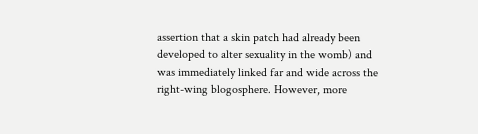assertion that a skin patch had already been developed to alter sexuality in the womb) and was immediately linked far and wide across the right-wing blogosphere. However, more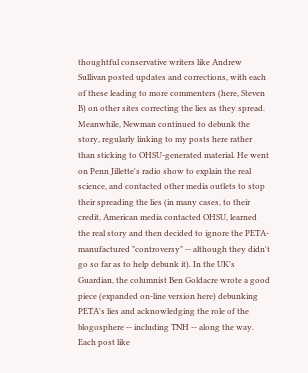thoughtful conservative writers like Andrew Sullivan posted updates and corrections, with each of these leading to more commenters (here, Steven B) on other sites correcting the lies as they spread. Meanwhile, Newman continued to debunk the story, regularly linking to my posts here rather than sticking to OHSU-generated material. He went on Penn Jillette's radio show to explain the real science, and contacted other media outlets to stop their spreading the lies (in many cases, to their credit, American media contacted OHSU, learned the real story and then decided to ignore the PETA-manufactured "controversy" -- although they didn't go so far as to help debunk it). In the UK's Guardian, the columnist Ben Goldacre wrote a good piece (expanded on-line version here) debunking PETA's lies and acknowledging the role of the blogosphere -- including TNH -- along the way. Each post like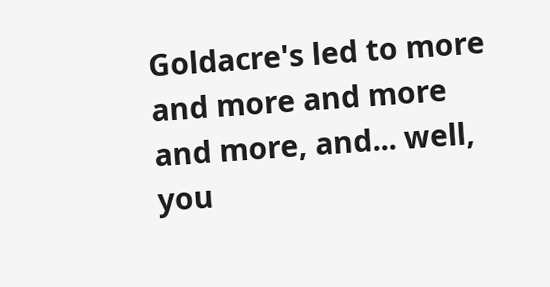Goldacre's led to more and more and more and more, and... well, you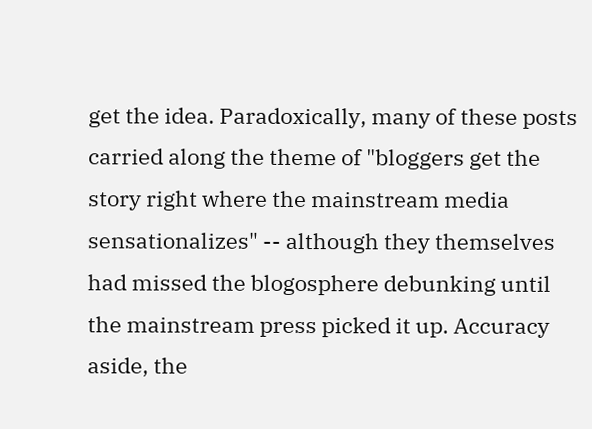get the idea. Paradoxically, many of these posts carried along the theme of "bloggers get the story right where the mainstream media sensationalizes" -- although they themselves had missed the blogosphere debunking until the mainstream press picked it up. Accuracy aside, the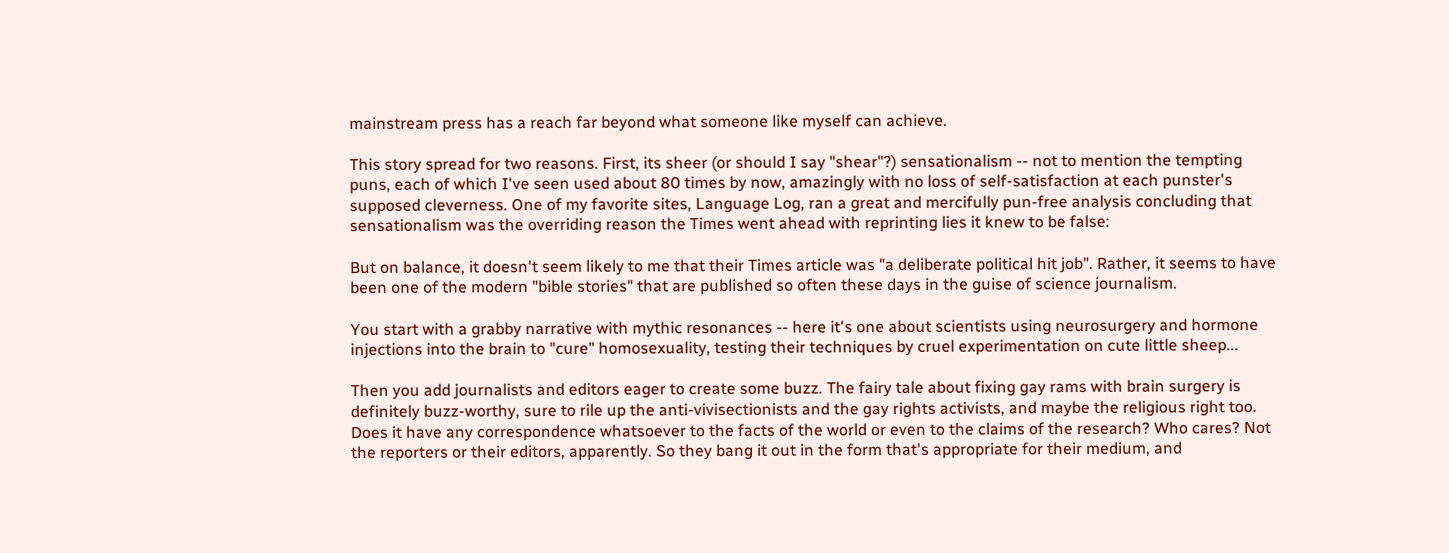mainstream press has a reach far beyond what someone like myself can achieve.

This story spread for two reasons. First, its sheer (or should I say "shear"?) sensationalism -- not to mention the tempting puns, each of which I've seen used about 80 times by now, amazingly with no loss of self-satisfaction at each punster's supposed cleverness. One of my favorite sites, Language Log, ran a great and mercifully pun-free analysis concluding that sensationalism was the overriding reason the Times went ahead with reprinting lies it knew to be false:

But on balance, it doesn't seem likely to me that their Times article was "a deliberate political hit job". Rather, it seems to have been one of the modern "bible stories" that are published so often these days in the guise of science journalism.

You start with a grabby narrative with mythic resonances -- here it's one about scientists using neurosurgery and hormone injections into the brain to "cure" homosexuality, testing their techniques by cruel experimentation on cute little sheep...

Then you add journalists and editors eager to create some buzz. The fairy tale about fixing gay rams with brain surgery is definitely buzz-worthy, sure to rile up the anti-vivisectionists and the gay rights activists, and maybe the religious right too. Does it have any correspondence whatsoever to the facts of the world or even to the claims of the research? Who cares? Not the reporters or their editors, apparently. So they bang it out in the form that's appropriate for their medium, and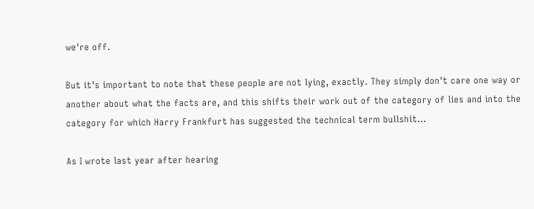we're off.

But it's important to note that these people are not lying, exactly. They simply don't care one way or another about what the facts are, and this shifts their work out of the category of lies and into the category for which Harry Frankfurt has suggested the technical term bullshit...

As I wrote last year after hearing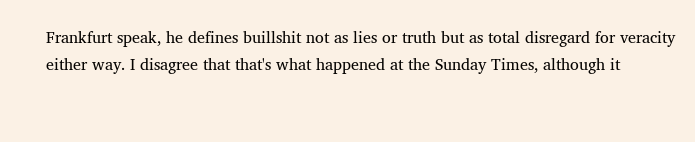Frankfurt speak, he defines buillshit not as lies or truth but as total disregard for veracity either way. I disagree that that's what happened at the Sunday Times, although it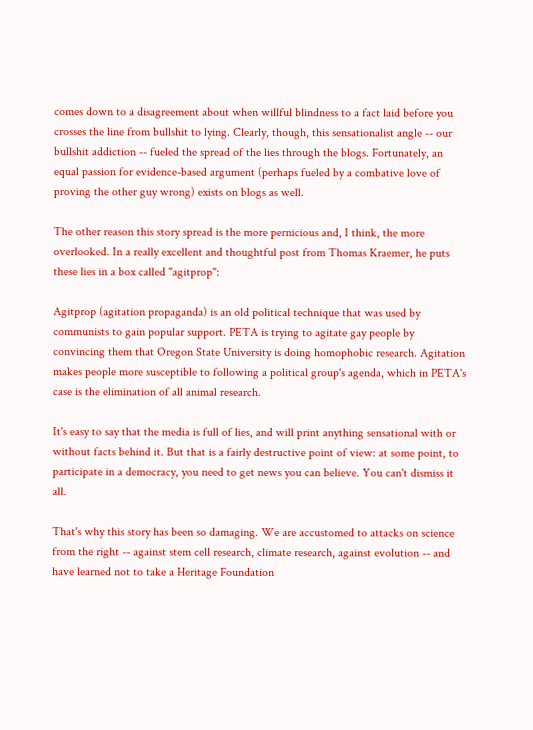comes down to a disagreement about when willful blindness to a fact laid before you crosses the line from bullshit to lying. Clearly, though, this sensationalist angle -- our bullshit addiction -- fueled the spread of the lies through the blogs. Fortunately, an equal passion for evidence-based argument (perhaps fueled by a combative love of proving the other guy wrong) exists on blogs as well.

The other reason this story spread is the more pernicious and, I think, the more overlooked. In a really excellent and thoughtful post from Thomas Kraemer, he puts these lies in a box called "agitprop":

Agitprop (agitation propaganda) is an old political technique that was used by communists to gain popular support. PETA is trying to agitate gay people by convincing them that Oregon State University is doing homophobic research. Agitation makes people more susceptible to following a political group's agenda, which in PETA's case is the elimination of all animal research.

It's easy to say that the media is full of lies, and will print anything sensational with or without facts behind it. But that is a fairly destructive point of view: at some point, to participate in a democracy, you need to get news you can believe. You can't dismiss it all.

That's why this story has been so damaging. We are accustomed to attacks on science from the right -- against stem cell research, climate research, against evolution -- and have learned not to take a Heritage Foundation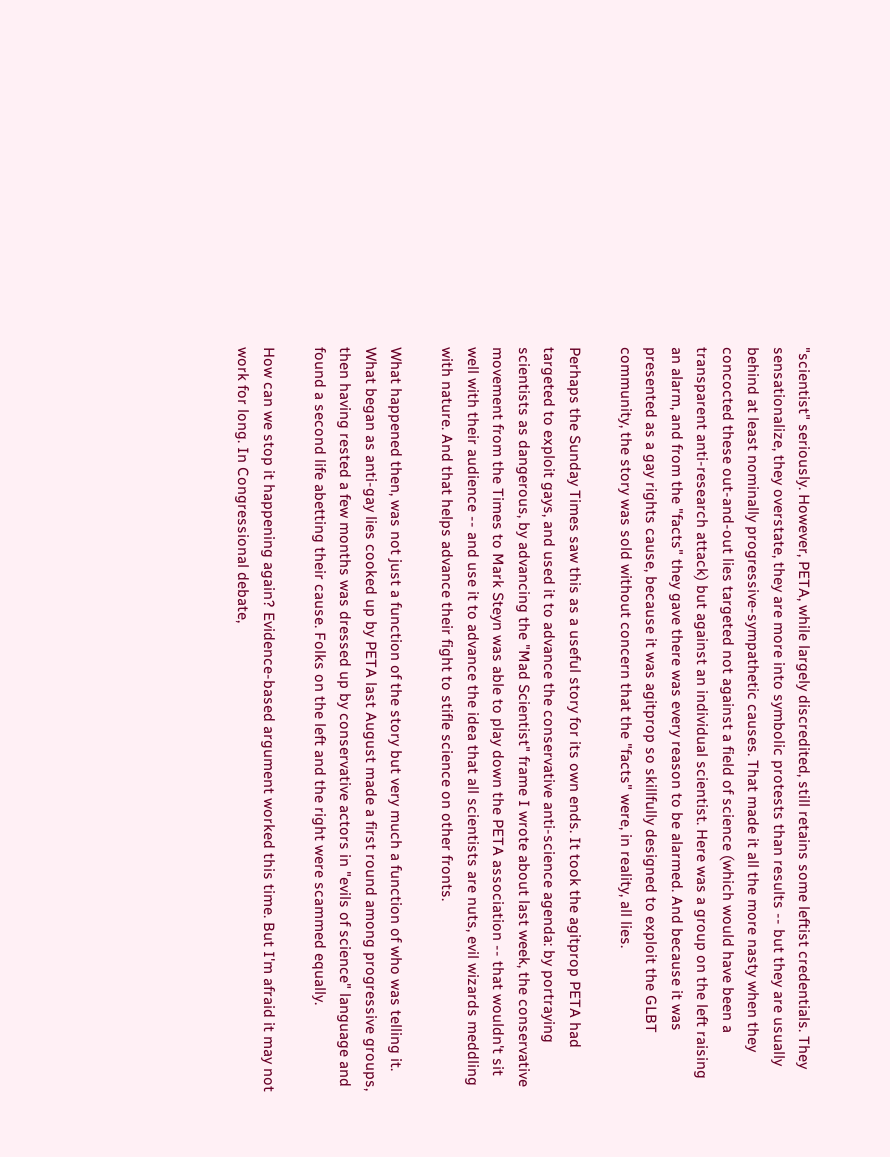"scientist" seriously. However, PETA, while largely discredited, still retains some leftist credentials. They sensationalize, they overstate, they are more into symbolic protests than results -- but they are usually behind at least nominally progressive-sympathetic causes. That made it all the more nasty when they concocted these out-and-out lies targeted not against a field of science (which would have been a transparent anti-research attack) but against an individual scientist. Here was a group on the left raising an alarm, and from the "facts" they gave there was every reason to be alarmed. And because it was presented as a gay rights cause, because it was agitprop so skillfully designed to exploit the GLBT community, the story was sold without concern that the "facts" were, in reality, all lies.

Perhaps the Sunday Times saw this as a useful story for its own ends. It took the agitprop PETA had targeted to exploit gays, and used it to advance the conservative anti-science agenda: by portraying scientists as dangerous, by advancing the "Mad Scientist" frame I wrote about last week, the conservative movement from the Times to Mark Steyn was able to play down the PETA association -- that wouldn't sit well with their audience -- and use it to advance the idea that all scientists are nuts, evil wizards meddling with nature. And that helps advance their fight to stifle science on other fronts.

What happened then, was not just a function of the story but very much a function of who was telling it. What began as anti-gay lies cooked up by PETA last August made a first round among progressive groups, then having rested a few months was dressed up by conservative actors in "evils of science" language and found a second life abetting their cause. Folks on the left and the right were scammed equally.

How can we stop it happening again? Evidence-based argument worked this time. But I'm afraid it may not work for long. In Congressional debate,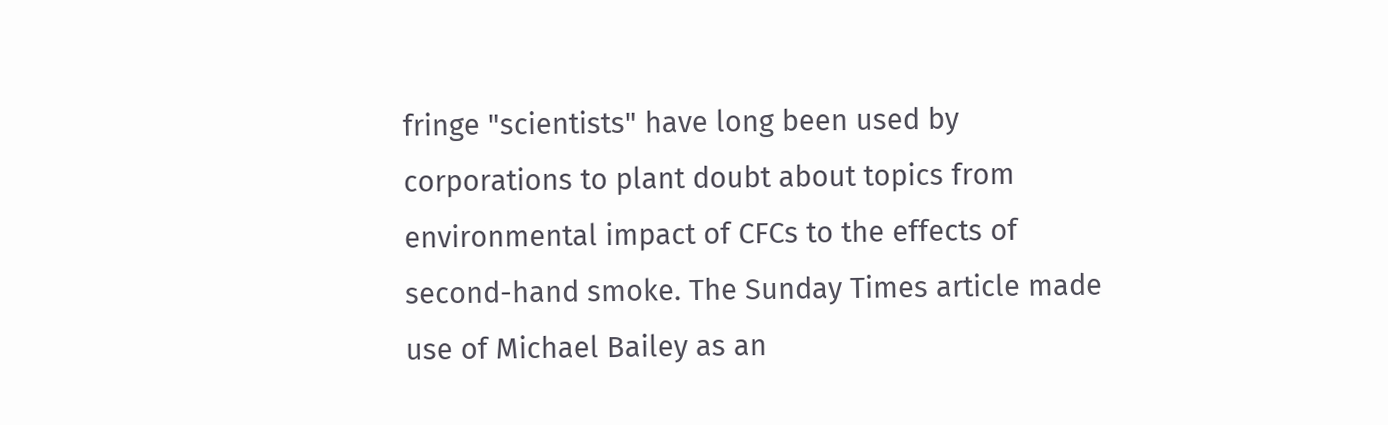fringe "scientists" have long been used by corporations to plant doubt about topics from environmental impact of CFCs to the effects of second-hand smoke. The Sunday Times article made use of Michael Bailey as an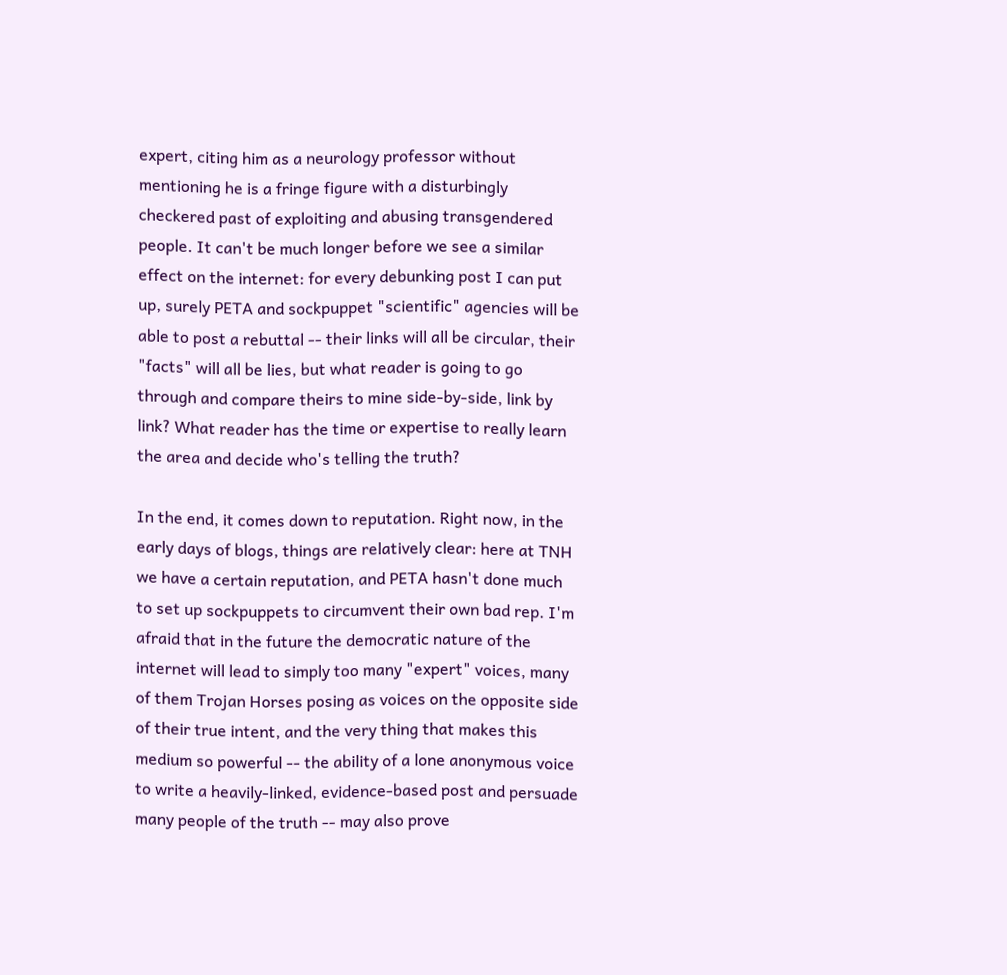expert, citing him as a neurology professor without mentioning he is a fringe figure with a disturbingly checkered past of exploiting and abusing transgendered people. It can't be much longer before we see a similar effect on the internet: for every debunking post I can put up, surely PETA and sockpuppet "scientific" agencies will be able to post a rebuttal -- their links will all be circular, their "facts" will all be lies, but what reader is going to go through and compare theirs to mine side-by-side, link by link? What reader has the time or expertise to really learn the area and decide who's telling the truth?

In the end, it comes down to reputation. Right now, in the early days of blogs, things are relatively clear: here at TNH we have a certain reputation, and PETA hasn't done much to set up sockpuppets to circumvent their own bad rep. I'm afraid that in the future the democratic nature of the internet will lead to simply too many "expert" voices, many of them Trojan Horses posing as voices on the opposite side of their true intent, and the very thing that makes this medium so powerful -- the ability of a lone anonymous voice to write a heavily-linked, evidence-based post and persuade many people of the truth -- may also prove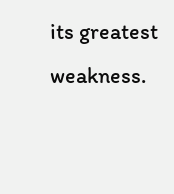its greatest weakness.